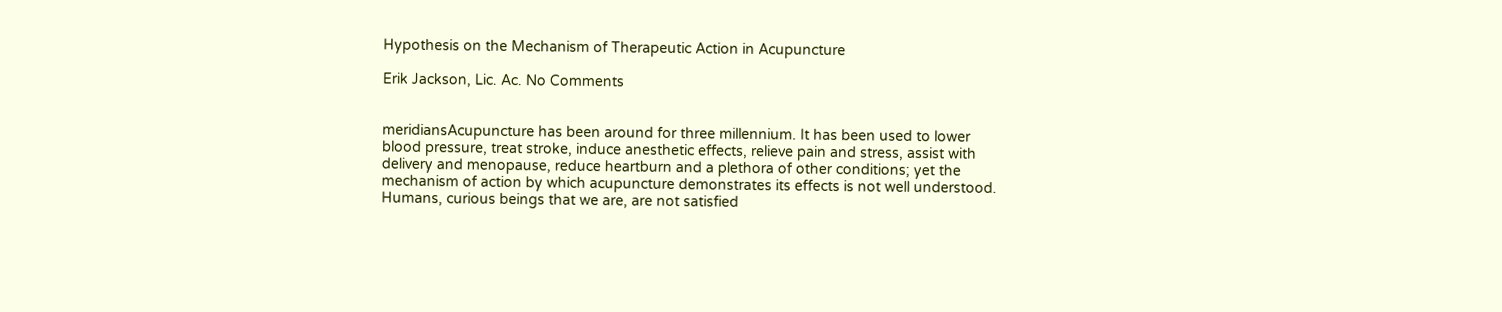Hypothesis on the Mechanism of Therapeutic Action in Acupuncture

Erik Jackson, Lic. Ac. No Comments


meridiansAcupuncture has been around for three millennium. It has been used to lower blood pressure, treat stroke, induce anesthetic effects, relieve pain and stress, assist with delivery and menopause, reduce heartburn and a plethora of other conditions; yet the mechanism of action by which acupuncture demonstrates its effects is not well understood. Humans, curious beings that we are, are not satisfied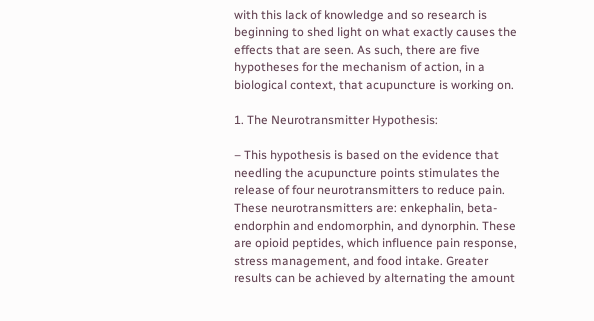with this lack of knowledge and so research is beginning to shed light on what exactly causes the effects that are seen. As such, there are five hypotheses for the mechanism of action, in a biological context, that acupuncture is working on.

1. The Neurotransmitter Hypothesis:

– This hypothesis is based on the evidence that needling the acupuncture points stimulates the release of four neurotransmitters to reduce pain. These neurotransmitters are: enkephalin, beta-endorphin and endomorphin, and dynorphin. These are opioid peptides, which influence pain response, stress management, and food intake. Greater results can be achieved by alternating the amount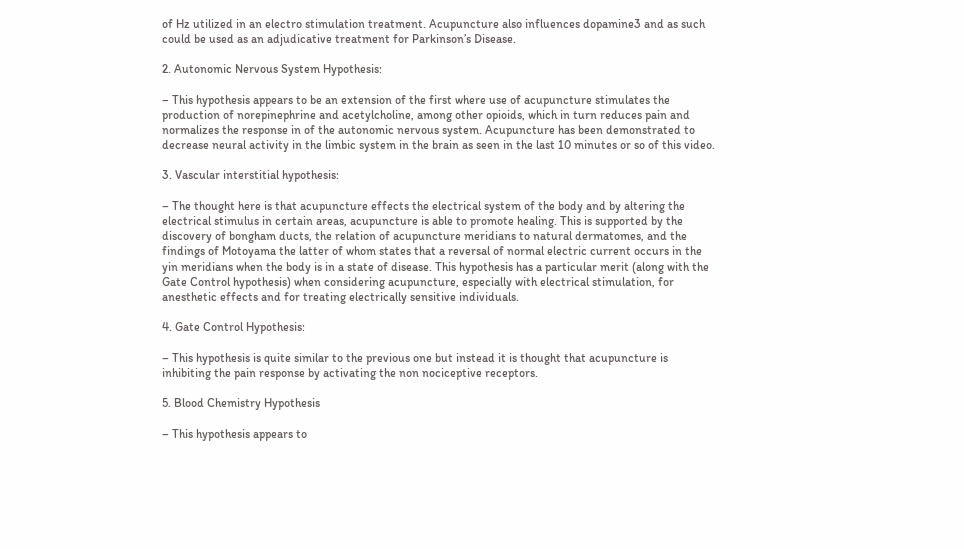of Hz utilized in an electro stimulation treatment. Acupuncture also influences dopamine3 and as such could be used as an adjudicative treatment for Parkinson’s Disease.

2. Autonomic Nervous System Hypothesis:

– This hypothesis appears to be an extension of the first where use of acupuncture stimulates the production of norepinephrine and acetylcholine, among other opioids, which in turn reduces pain and normalizes the response in of the autonomic nervous system. Acupuncture has been demonstrated to decrease neural activity in the limbic system in the brain as seen in the last 10 minutes or so of this video.

3. Vascular interstitial hypothesis:

– The thought here is that acupuncture effects the electrical system of the body and by altering the electrical stimulus in certain areas, acupuncture is able to promote healing. This is supported by the discovery of bongham ducts, the relation of acupuncture meridians to natural dermatomes, and the findings of Motoyama the latter of whom states that a reversal of normal electric current occurs in the yin meridians when the body is in a state of disease. This hypothesis has a particular merit (along with the Gate Control hypothesis) when considering acupuncture, especially with electrical stimulation, for anesthetic effects and for treating electrically sensitive individuals.

4. Gate Control Hypothesis:

– This hypothesis is quite similar to the previous one but instead it is thought that acupuncture is inhibiting the pain response by activating the non nociceptive receptors.

5. Blood Chemistry Hypothesis

– This hypothesis appears to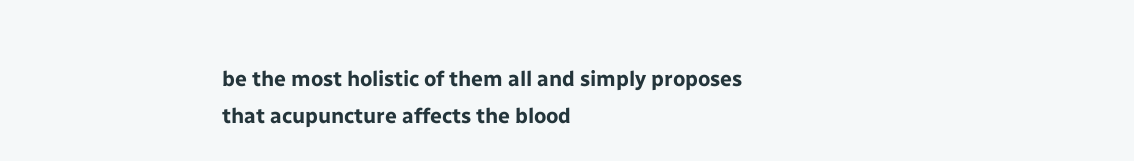be the most holistic of them all and simply proposes that acupuncture affects the blood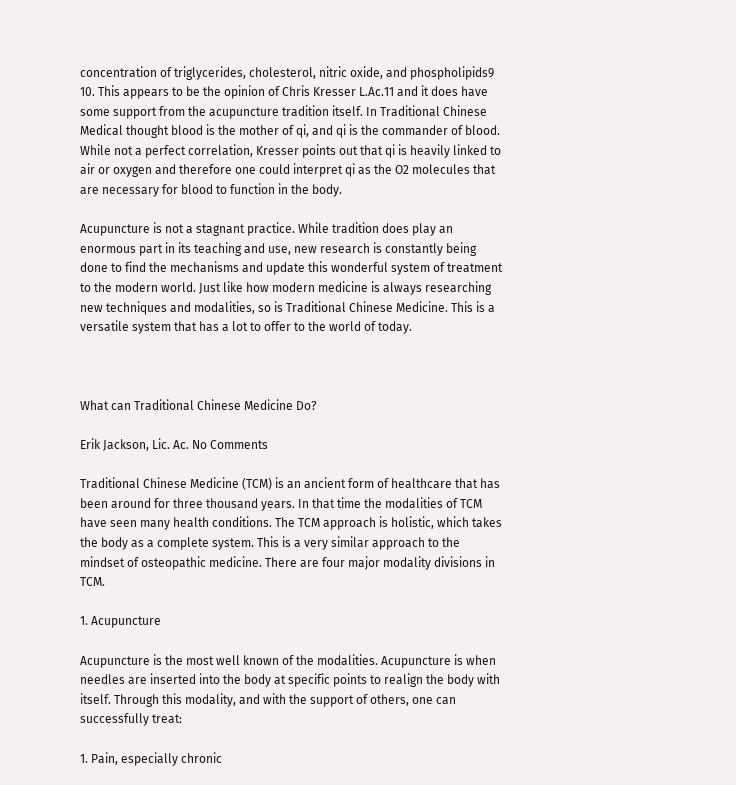concentration of triglycerides, cholesterol, nitric oxide, and phospholipids9 10. This appears to be the opinion of Chris Kresser L.Ac.11 and it does have some support from the acupuncture tradition itself. In Traditional Chinese Medical thought blood is the mother of qi, and qi is the commander of blood. While not a perfect correlation, Kresser points out that qi is heavily linked to air or oxygen and therefore one could interpret qi as the O2 molecules that are necessary for blood to function in the body.

Acupuncture is not a stagnant practice. While tradition does play an enormous part in its teaching and use, new research is constantly being done to find the mechanisms and update this wonderful system of treatment to the modern world. Just like how modern medicine is always researching new techniques and modalities, so is Traditional Chinese Medicine. This is a versatile system that has a lot to offer to the world of today.



What can Traditional Chinese Medicine Do?

Erik Jackson, Lic. Ac. No Comments

Traditional Chinese Medicine (TCM) is an ancient form of healthcare that has been around for three thousand years. In that time the modalities of TCM have seen many health conditions. The TCM approach is holistic, which takes the body as a complete system. This is a very similar approach to the mindset of osteopathic medicine. There are four major modality divisions in TCM.

1. Acupuncture

Acupuncture is the most well known of the modalities. Acupuncture is when needles are inserted into the body at specific points to realign the body with itself. Through this modality, and with the support of others, one can successfully treat:

1. Pain, especially chronic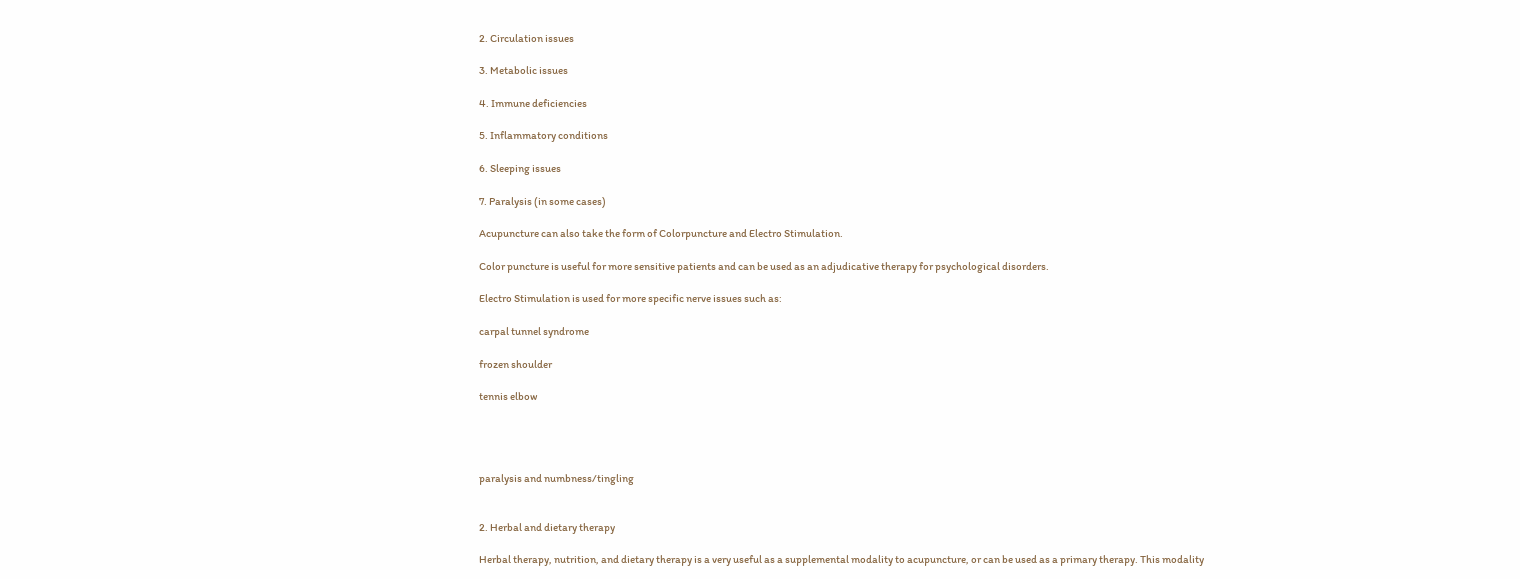2. Circulation issues

3. Metabolic issues

4. Immune deficiencies

5. Inflammatory conditions

6. Sleeping issues

7. Paralysis (in some cases)

Acupuncture can also take the form of Colorpuncture and Electro Stimulation.

Color puncture is useful for more sensitive patients and can be used as an adjudicative therapy for psychological disorders.

Electro Stimulation is used for more specific nerve issues such as:

carpal tunnel syndrome

frozen shoulder

tennis elbow




paralysis and numbness/tingling


2. Herbal and dietary therapy

Herbal therapy, nutrition, and dietary therapy is a very useful as a supplemental modality to acupuncture, or can be used as a primary therapy. This modality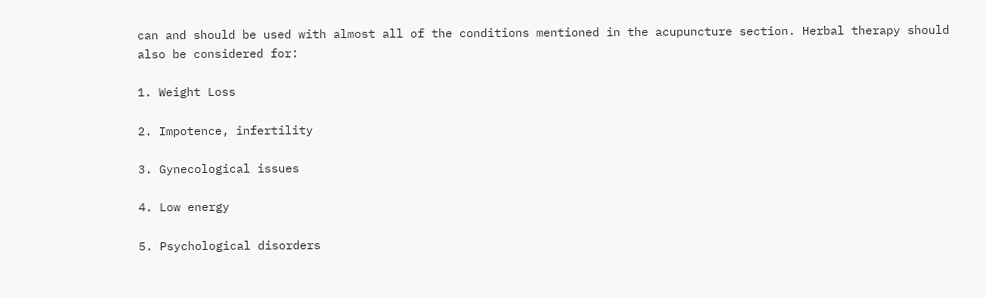can and should be used with almost all of the conditions mentioned in the acupuncture section. Herbal therapy should also be considered for:

1. Weight Loss

2. Impotence, infertility

3. Gynecological issues

4. Low energy

5. Psychological disorders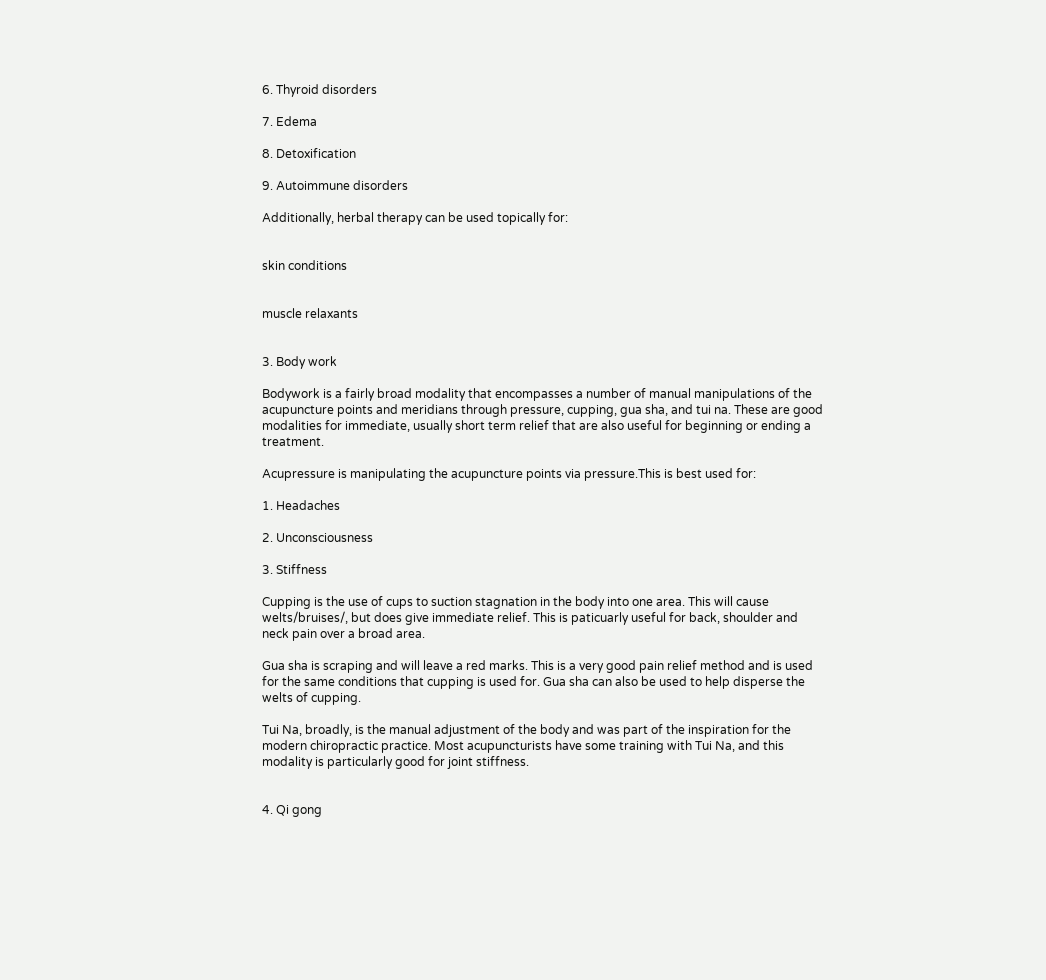6. Thyroid disorders

7. Edema

8. Detoxification

9. Autoimmune disorders

Additionally, herbal therapy can be used topically for:


skin conditions


muscle relaxants


3. Body work

Bodywork is a fairly broad modality that encompasses a number of manual manipulations of the acupuncture points and meridians through pressure, cupping, gua sha, and tui na. These are good modalities for immediate, usually short term relief that are also useful for beginning or ending a treatment.

Acupressure is manipulating the acupuncture points via pressure.This is best used for:

1. Headaches

2. Unconsciousness

3. Stiffness

Cupping is the use of cups to suction stagnation in the body into one area. This will cause welts/bruises/, but does give immediate relief. This is paticuarly useful for back, shoulder and neck pain over a broad area.

Gua sha is scraping and will leave a red marks. This is a very good pain relief method and is used for the same conditions that cupping is used for. Gua sha can also be used to help disperse the welts of cupping.

Tui Na, broadly, is the manual adjustment of the body and was part of the inspiration for the modern chiropractic practice. Most acupuncturists have some training with Tui Na, and this modality is particularly good for joint stiffness.


4. Qi gong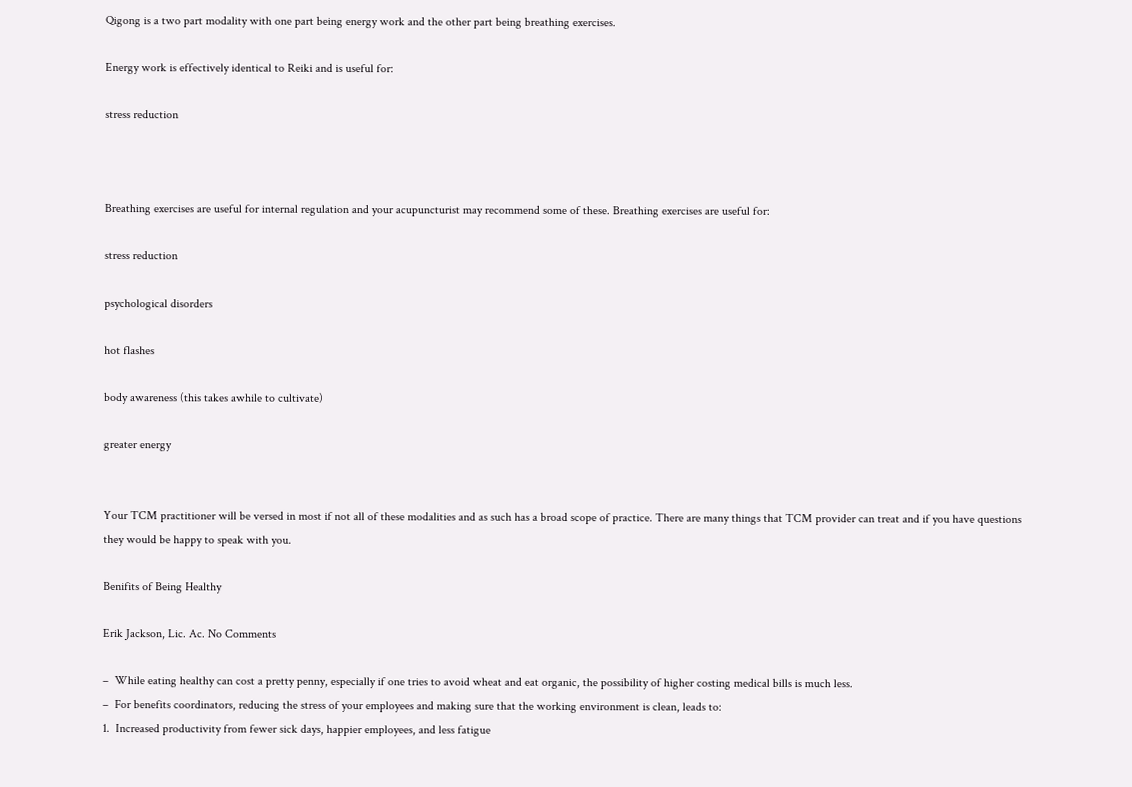Qigong is a two part modality with one part being energy work and the other part being breathing exercises.

Energy work is effectively identical to Reiki and is useful for:

stress reduction



Breathing exercises are useful for internal regulation and your acupuncturist may recommend some of these. Breathing exercises are useful for:

stress reduction

psychological disorders

hot flashes

body awareness (this takes awhile to cultivate)

greater energy


Your TCM practitioner will be versed in most if not all of these modalities and as such has a broad scope of practice. There are many things that TCM provider can treat and if you have questions they would be happy to speak with you.

Benifits of Being Healthy

Erik Jackson, Lic. Ac. No Comments

–  While eating healthy can cost a pretty penny, especially if one tries to avoid wheat and eat organic, the possibility of higher costing medical bills is much less.
–  For benefits coordinators, reducing the stress of your employees and making sure that the working environment is clean, leads to:
1.  Increased productivity from fewer sick days, happier employees, and less fatigue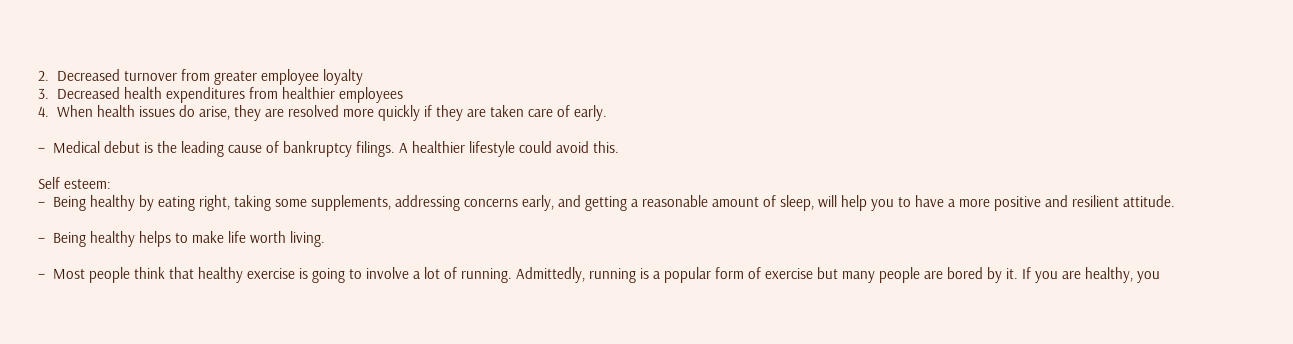2.  Decreased turnover from greater employee loyalty
3.  Decreased health expenditures from healthier employees
4.  When health issues do arise, they are resolved more quickly if they are taken care of early.

–  Medical debut is the leading cause of bankruptcy filings. A healthier lifestyle could avoid this.

Self esteem:
–  Being healthy by eating right, taking some supplements, addressing concerns early, and getting a reasonable amount of sleep, will help you to have a more positive and resilient attitude.

–  Being healthy helps to make life worth living.

–  Most people think that healthy exercise is going to involve a lot of running. Admittedly, running is a popular form of exercise but many people are bored by it. If you are healthy, you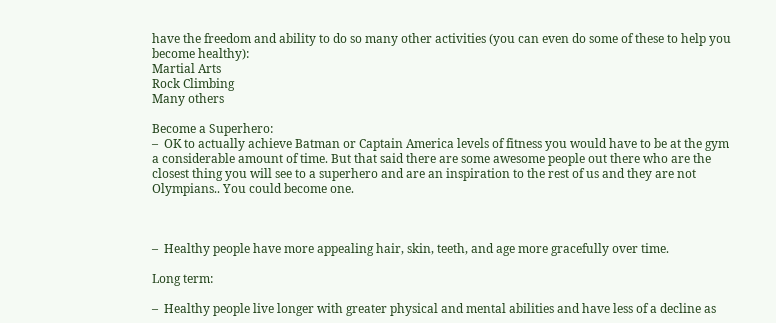have the freedom and ability to do so many other activities (you can even do some of these to help you become healthy):
Martial Arts
Rock Climbing
Many others

Become a Superhero:
–  OK to actually achieve Batman or Captain America levels of fitness you would have to be at the gym a considerable amount of time. But that said there are some awesome people out there who are the closest thing you will see to a superhero and are an inspiration to the rest of us and they are not Olympians.. You could become one.



–  Healthy people have more appealing hair, skin, teeth, and age more gracefully over time.

Long term:

–  Healthy people live longer with greater physical and mental abilities and have less of a decline as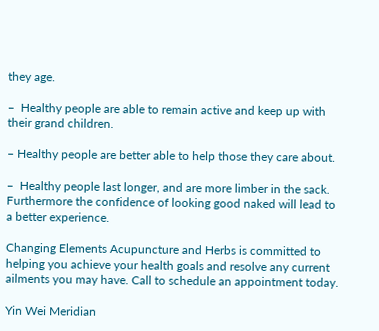they age.

–  Healthy people are able to remain active and keep up with their grand children.

– Healthy people are better able to help those they care about.

–  Healthy people last longer, and are more limber in the sack. Furthermore the confidence of looking good naked will lead to a better experience.

Changing Elements Acupuncture and Herbs is committed to helping you achieve your health goals and resolve any current ailments you may have. Call to schedule an appointment today.

Yin Wei Meridian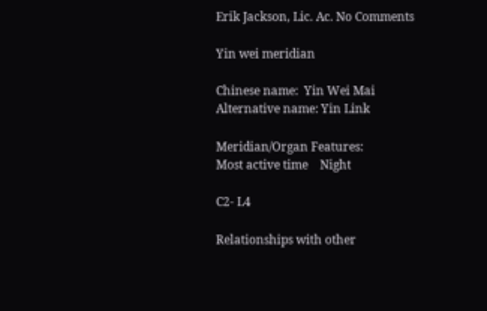Erik Jackson, Lic. Ac. No Comments

Yin wei meridian

Chinese name:  Yin Wei Mai
Alternative name: Yin Link

Meridian/Organ Features:
Most active time    Night

C2- L4

Relationships with other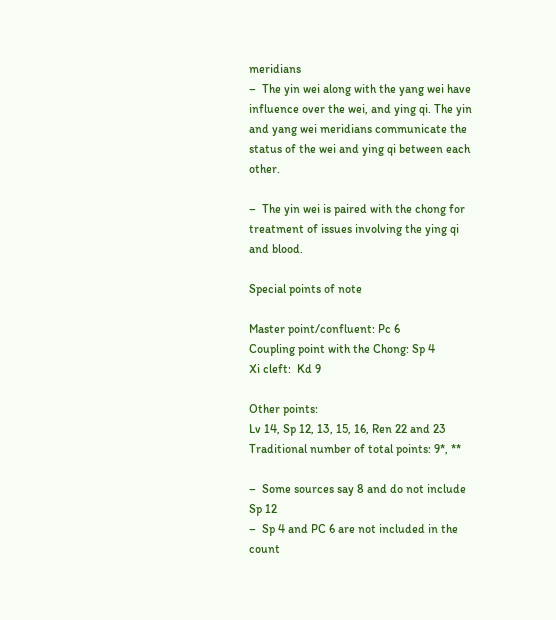meridians
–  The yin wei along with the yang wei have influence over the wei, and ying qi. The yin and yang wei meridians communicate the status of the wei and ying qi between each other.

–  The yin wei is paired with the chong for treatment of issues involving the ying qi and blood.

Special points of note

Master point/confluent: Pc 6
Coupling point with the Chong: Sp 4
Xi cleft:  Kd 9

Other points:
Lv 14, Sp 12, 13, 15, 16, Ren 22 and 23
Traditional number of total points: 9*, **

–  Some sources say 8 and do not include Sp 12
–  Sp 4 and PC 6 are not included in the count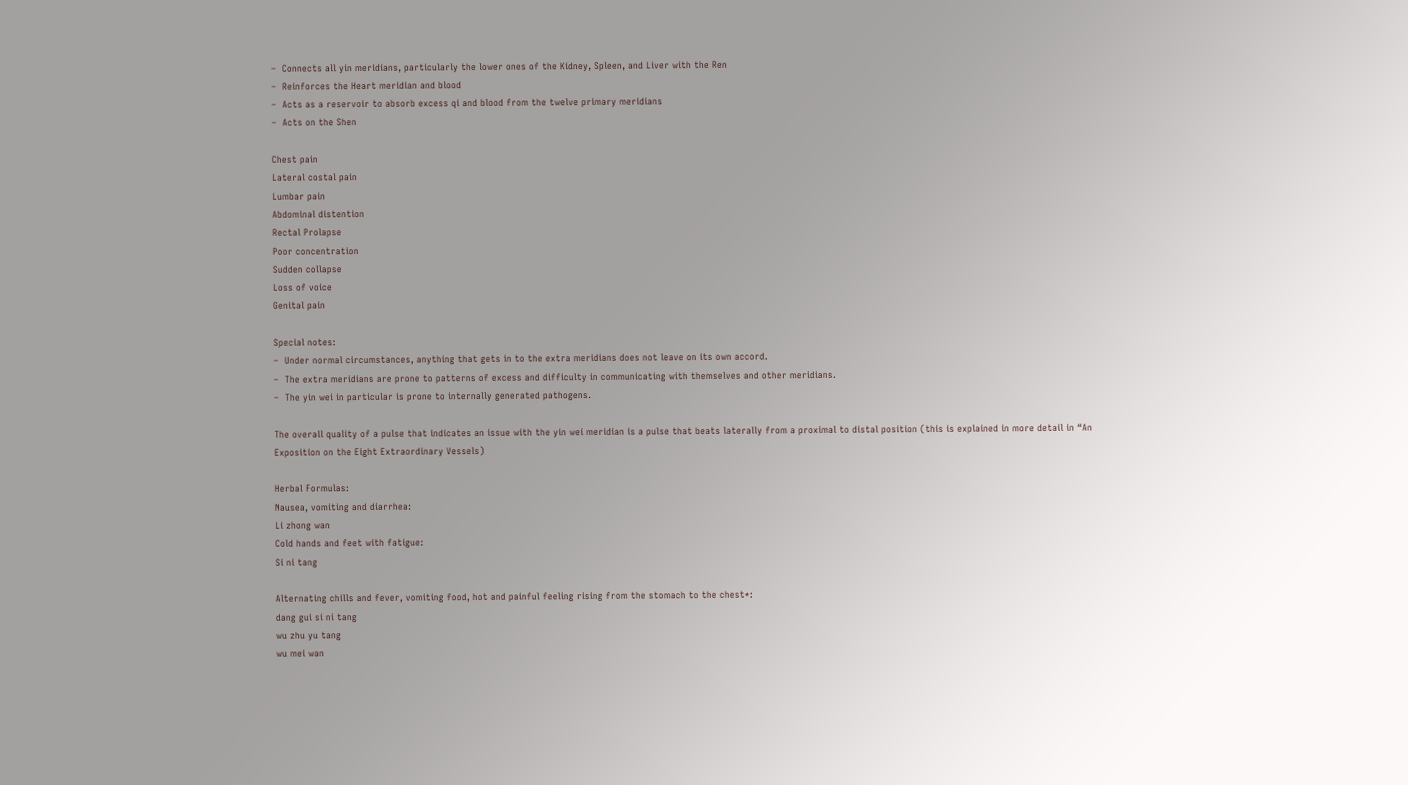–  Connects all yin meridians, particularly the lower ones of the Kidney, Spleen, and Liver with the Ren
–  Reinforces the Heart meridian and blood
–  Acts as a reservoir to absorb excess qi and blood from the twelve primary meridians
–  Acts on the Shen

Chest pain
Lateral costal pain
Lumbar pain
Abdominal distention
Rectal Prolapse
Poor concentration
Sudden collapse
Loss of voice
Genital pain

Special notes:
–  Under normal circumstances, anything that gets in to the extra meridians does not leave on its own accord.
–  The extra meridians are prone to patterns of excess and difficulty in communicating with themselves and other meridians.
–  The yin wei in particular is prone to internally generated pathogens.

The overall quality of a pulse that indicates an issue with the yin wei meridian is a pulse that beats laterally from a proximal to distal position (this is explained in more detail in “An Exposition on the Eight Extraordinary Vessels)

Herbal Formulas:
Nausea, vomiting and diarrhea:
Li zhong wan
Cold hands and feet with fatigue:
Si ni tang

Alternating chills and fever, vomiting food, hot and painful feeling rising from the stomach to the chest*:
dang gui si ni tang
wu zhu yu tang
wu mei wan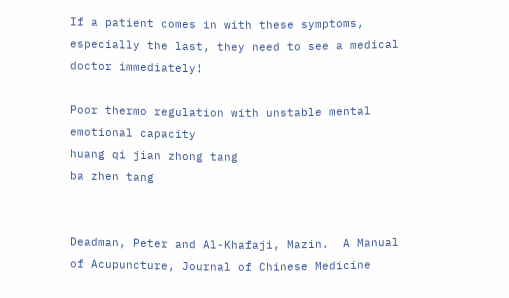If a patient comes in with these symptoms, especially the last, they need to see a medical doctor immediately!

Poor thermo regulation with unstable mental emotional capacity
huang qi jian zhong tang
ba zhen tang


Deadman, Peter and Al-Khafaji, Mazin.  A Manual of Acupuncture, Journal of Chinese Medicine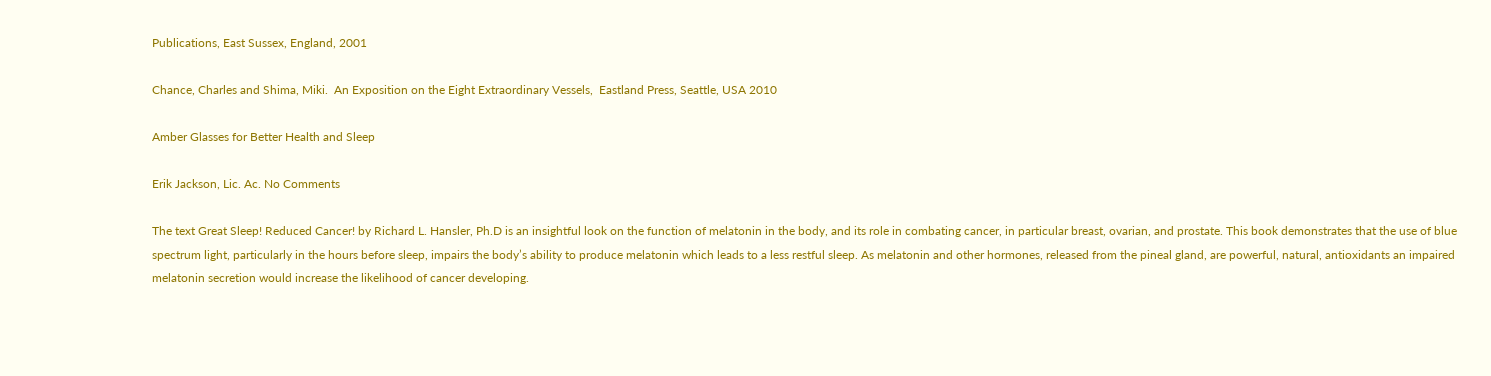Publications, East Sussex, England, 2001

Chance, Charles and Shima, Miki.  An Exposition on the Eight Extraordinary Vessels,  Eastland Press, Seattle, USA 2010

Amber Glasses for Better Health and Sleep

Erik Jackson, Lic. Ac. No Comments

The text Great Sleep! Reduced Cancer! by Richard L. Hansler, Ph.D is an insightful look on the function of melatonin in the body, and its role in combating cancer, in particular breast, ovarian, and prostate. This book demonstrates that the use of blue spectrum light, particularly in the hours before sleep, impairs the body’s ability to produce melatonin which leads to a less restful sleep. As melatonin and other hormones, released from the pineal gland, are powerful, natural, antioxidants an impaired melatonin secretion would increase the likelihood of cancer developing.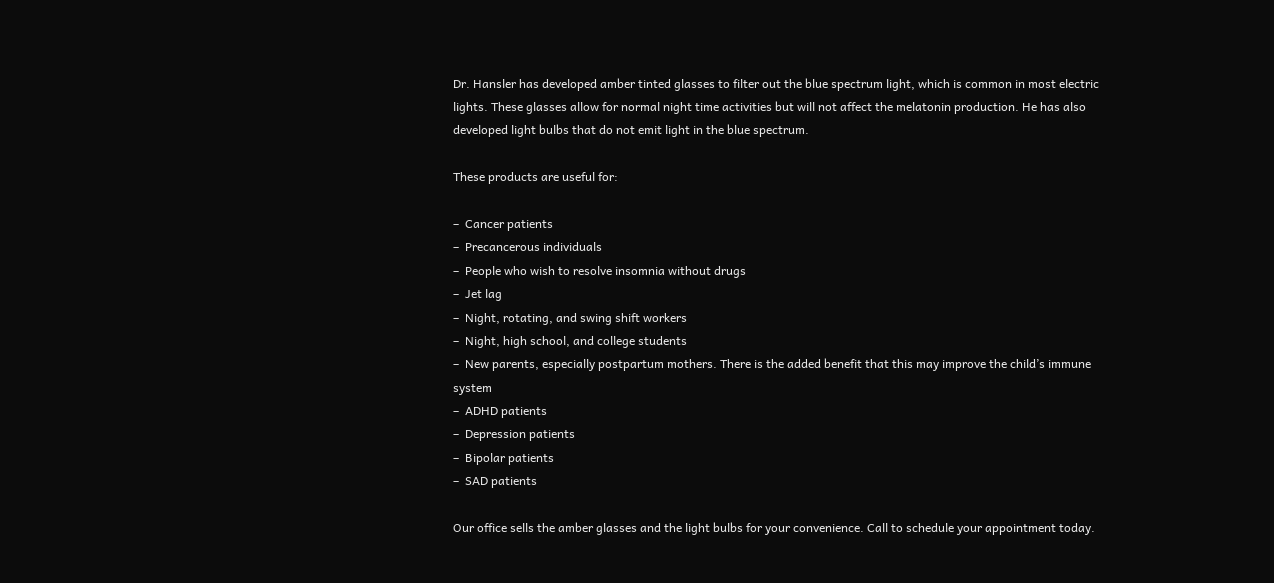Dr. Hansler has developed amber tinted glasses to filter out the blue spectrum light, which is common in most electric lights. These glasses allow for normal night time activities but will not affect the melatonin production. He has also developed light bulbs that do not emit light in the blue spectrum.

These products are useful for:

–  Cancer patients
–  Precancerous individuals
–  People who wish to resolve insomnia without drugs
–  Jet lag
–  Night, rotating, and swing shift workers
–  Night, high school, and college students
–  New parents, especially postpartum mothers. There is the added benefit that this may improve the child’s immune system
–  ADHD patients
–  Depression patients
–  Bipolar patients
–  SAD patients

Our office sells the amber glasses and the light bulbs for your convenience. Call to schedule your appointment today.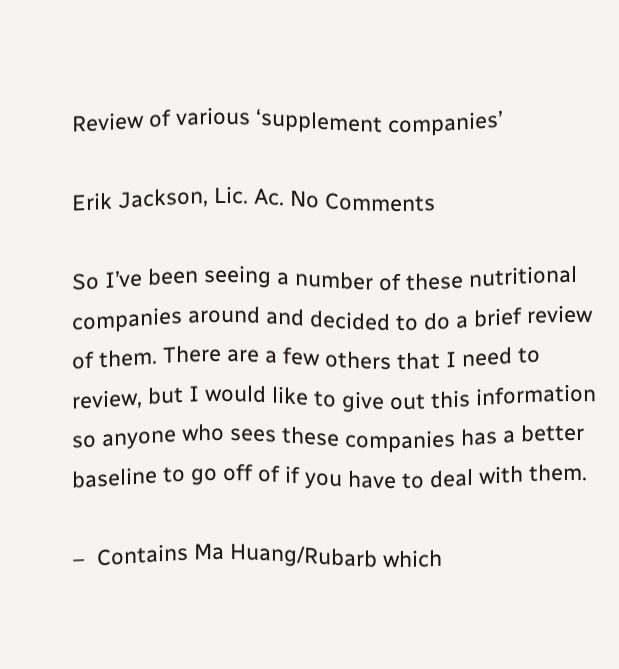Review of various ‘supplement companies’

Erik Jackson, Lic. Ac. No Comments

So I’ve been seeing a number of these nutritional companies around and decided to do a brief review of them. There are a few others that I need to review, but I would like to give out this information so anyone who sees these companies has a better baseline to go off of if you have to deal with them.

–  Contains Ma Huang/Rubarb which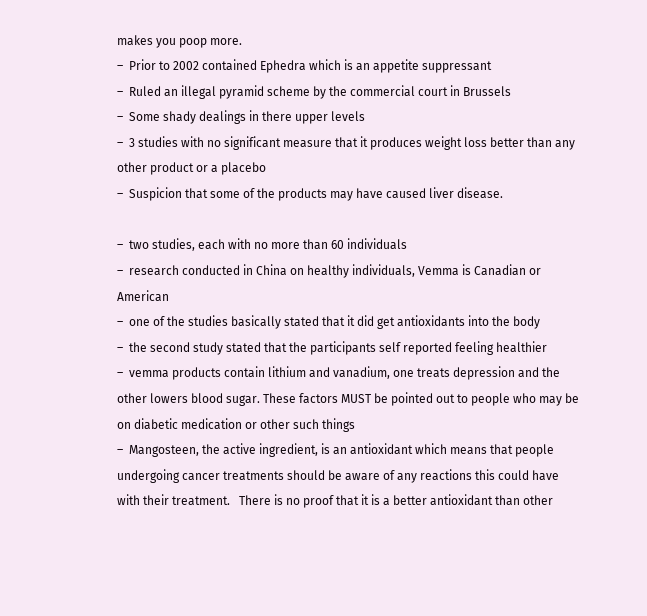makes you poop more.
–  Prior to 2002 contained Ephedra which is an appetite suppressant
–  Ruled an illegal pyramid scheme by the commercial court in Brussels
–  Some shady dealings in there upper levels
–  3 studies with no significant measure that it produces weight loss better than any other product or a placebo
–  Suspicion that some of the products may have caused liver disease.

–  two studies, each with no more than 60 individuals
–  research conducted in China on healthy individuals, Vemma is Canadian or American
–  one of the studies basically stated that it did get antioxidants into the body
–  the second study stated that the participants self reported feeling healthier
–  vemma products contain lithium and vanadium, one treats depression and the other lowers blood sugar. These factors MUST be pointed out to people who may be on diabetic medication or other such things
–  Mangosteen, the active ingredient, is an antioxidant which means that people undergoing cancer treatments should be aware of any reactions this could have with their treatment.   There is no proof that it is a better antioxidant than other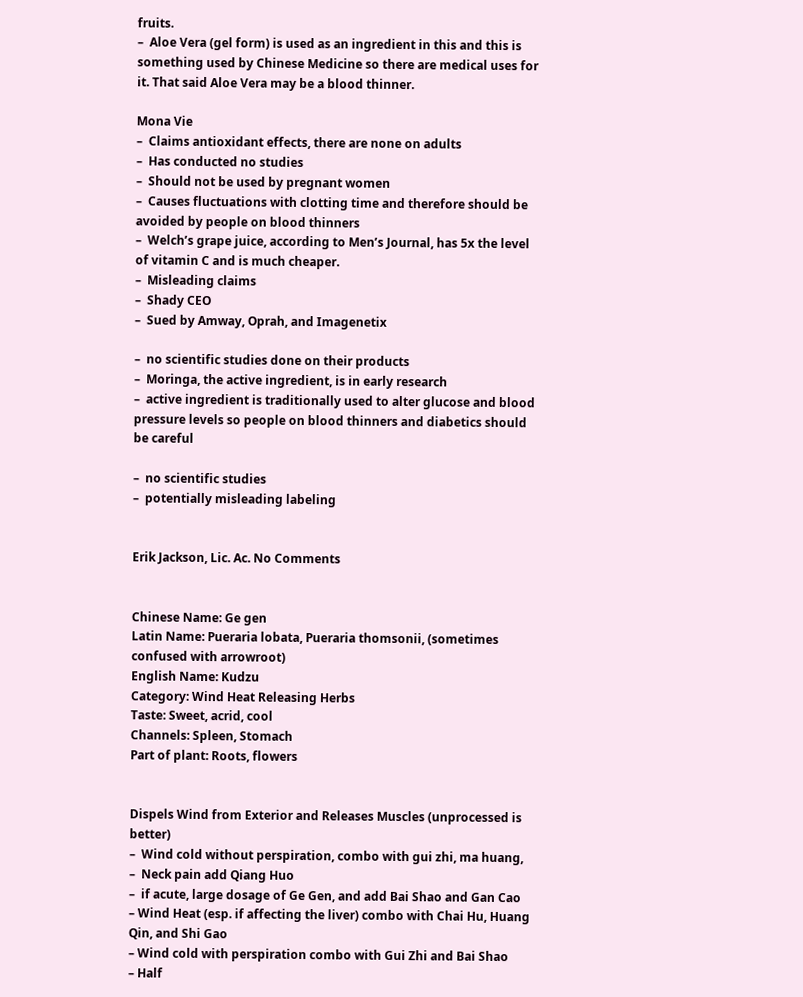fruits.
–  Aloe Vera (gel form) is used as an ingredient in this and this is something used by Chinese Medicine so there are medical uses for it. That said Aloe Vera may be a blood thinner.

Mona Vie
–  Claims antioxidant effects, there are none on adults
–  Has conducted no studies
–  Should not be used by pregnant women
–  Causes fluctuations with clotting time and therefore should be avoided by people on blood thinners
–  Welch’s grape juice, according to Men’s Journal, has 5x the level of vitamin C and is much cheaper.
–  Misleading claims
–  Shady CEO
–  Sued by Amway, Oprah, and Imagenetix

–  no scientific studies done on their products
–  Moringa, the active ingredient, is in early research
–  active ingredient is traditionally used to alter glucose and blood pressure levels so people on blood thinners and diabetics should be careful

–  no scientific studies
–  potentially misleading labeling


Erik Jackson, Lic. Ac. No Comments


Chinese Name: Ge gen
Latin Name: Pueraria lobata, Pueraria thomsonii, (sometimes confused with arrowroot)
English Name: Kudzu
Category: Wind Heat Releasing Herbs
Taste: Sweet, acrid, cool
Channels: Spleen, Stomach
Part of plant: Roots, flowers


Dispels Wind from Exterior and Releases Muscles (unprocessed is better)
–  Wind cold without perspiration, combo with gui zhi, ma huang,
–  Neck pain add Qiang Huo
–  if acute, large dosage of Ge Gen, and add Bai Shao and Gan Cao
– Wind Heat (esp. if affecting the liver) combo with Chai Hu, Huang Qin, and Shi Gao
– Wind cold with perspiration combo with Gui Zhi and Bai Shao
– Half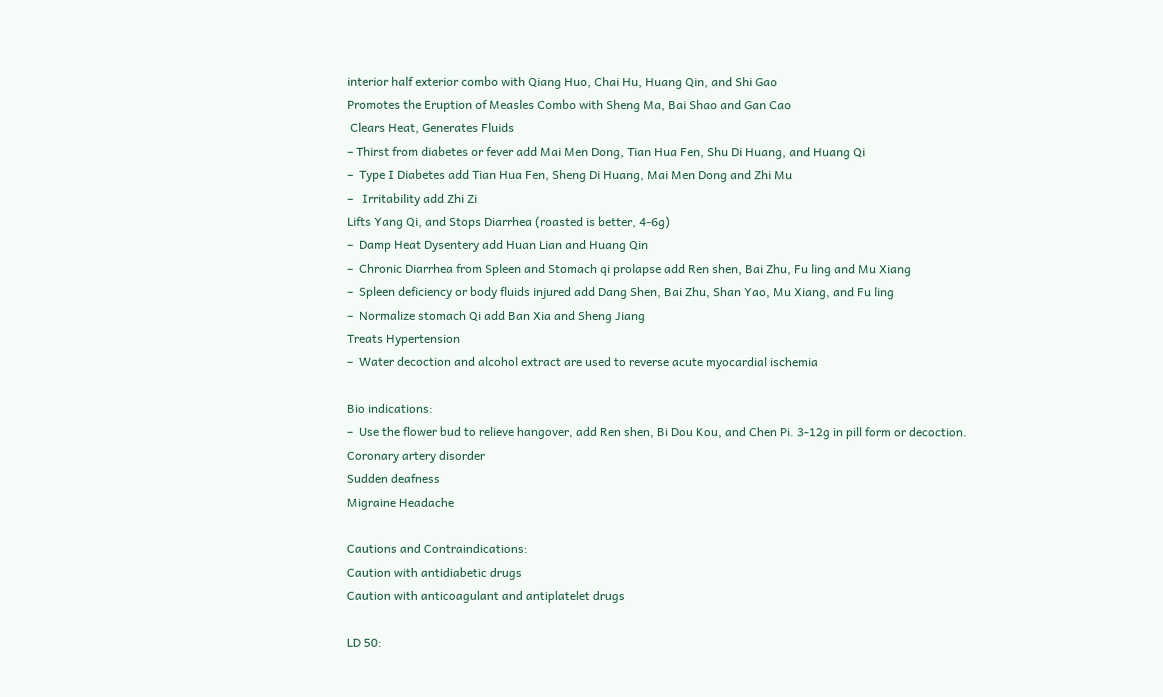interior half exterior combo with Qiang Huo, Chai Hu, Huang Qin, and Shi Gao
Promotes the Eruption of Measles Combo with Sheng Ma, Bai Shao and Gan Cao
 Clears Heat, Generates Fluids
– Thirst from diabetes or fever add Mai Men Dong, Tian Hua Fen, Shu Di Huang, and Huang Qi
–  Type I Diabetes add Tian Hua Fen, Sheng Di Huang, Mai Men Dong and Zhi Mu
–   Irritability add Zhi Zi
Lifts Yang Qi, and Stops Diarrhea (roasted is better, 4-6g)
–  Damp Heat Dysentery add Huan Lian and Huang Qin
–  Chronic Diarrhea from Spleen and Stomach qi prolapse add Ren shen, Bai Zhu, Fu ling and Mu Xiang
–  Spleen deficiency or body fluids injured add Dang Shen, Bai Zhu, Shan Yao, Mu Xiang, and Fu ling
–  Normalize stomach Qi add Ban Xia and Sheng Jiang
Treats Hypertension
–  Water decoction and alcohol extract are used to reverse acute myocardial ischemia

Bio indications:
–  Use the flower bud to relieve hangover, add Ren shen, Bi Dou Kou, and Chen Pi. 3-12g in pill form or decoction.
Coronary artery disorder
Sudden deafness
Migraine Headache

Cautions and Contraindications:
Caution with antidiabetic drugs
Caution with anticoagulant and antiplatelet drugs

LD 50: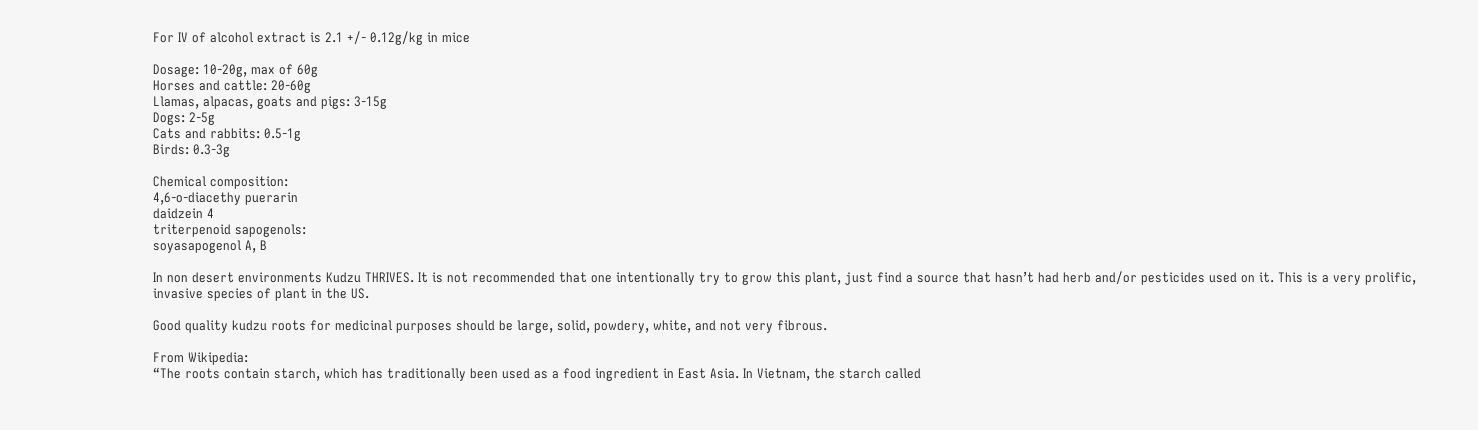For IV of alcohol extract is 2.1 +/- 0.12g/kg in mice

Dosage: 10-20g, max of 60g
Horses and cattle: 20-60g
Llamas, alpacas, goats and pigs: 3-15g
Dogs: 2-5g
Cats and rabbits: 0.5-1g
Birds: 0.3-3g

Chemical composition:
4,6-o-diacethy puerarin
daidzein 4
triterpenoid sapogenols:
soyasapogenol A, B

In non desert environments Kudzu THRIVES. It is not recommended that one intentionally try to grow this plant, just find a source that hasn’t had herb and/or pesticides used on it. This is a very prolific, invasive species of plant in the US.

Good quality kudzu roots for medicinal purposes should be large, solid, powdery, white, and not very fibrous.

From Wikipedia:
“The roots contain starch, which has traditionally been used as a food ingredient in East Asia. In Vietnam, the starch called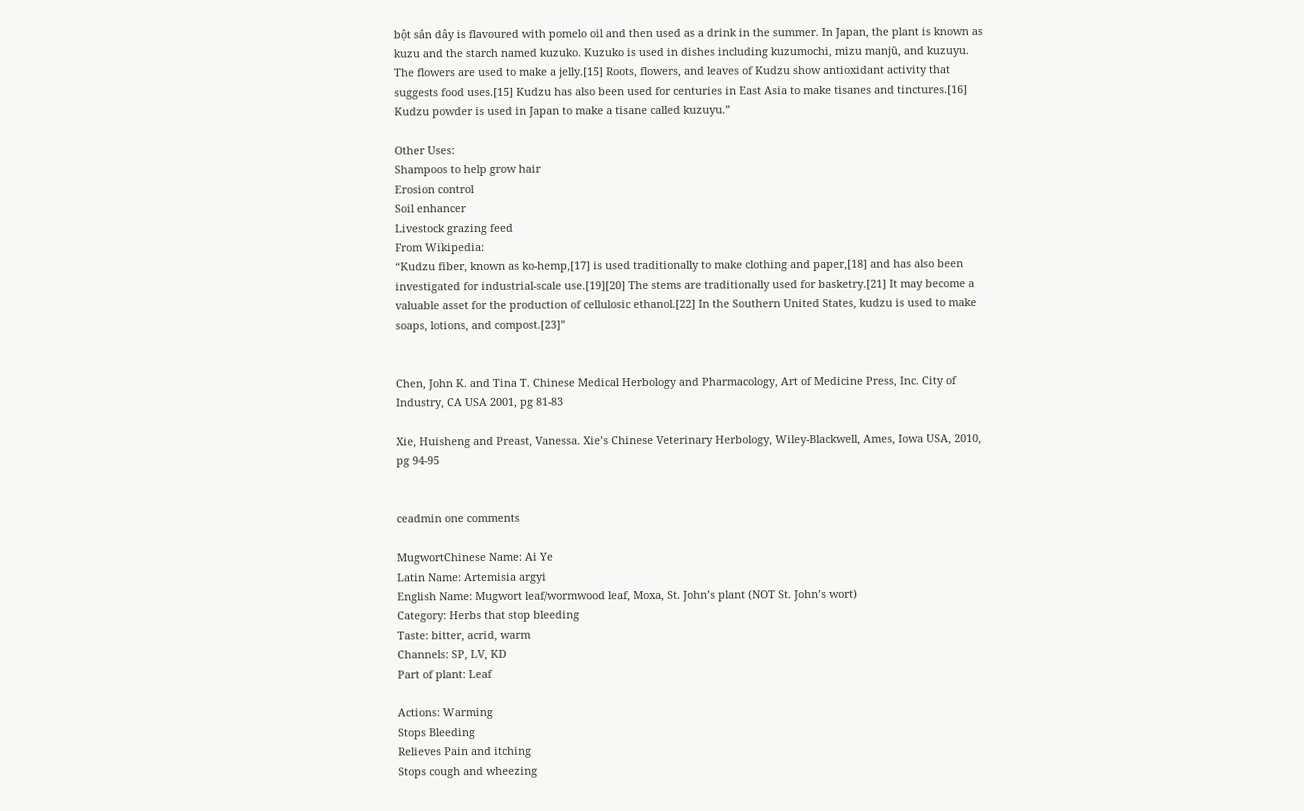bột sắn dây is flavoured with pomelo oil and then used as a drink in the summer. In Japan, the plant is known as kuzu and the starch named kuzuko. Kuzuko is used in dishes including kuzumochi, mizu manjū, and kuzuyu.
The flowers are used to make a jelly.[15] Roots, flowers, and leaves of Kudzu show antioxidant activity that suggests food uses.[15] Kudzu has also been used for centuries in East Asia to make tisanes and tinctures.[16] Kudzu powder is used in Japan to make a tisane called kuzuyu.”

Other Uses:
Shampoos to help grow hair
Erosion control
Soil enhancer
Livestock grazing feed
From Wikipedia:
“Kudzu fiber, known as ko-hemp,[17] is used traditionally to make clothing and paper,[18] and has also been investigated for industrial-scale use.[19][20] The stems are traditionally used for basketry.[21] It may become a valuable asset for the production of cellulosic ethanol.[22] In the Southern United States, kudzu is used to make soaps, lotions, and compost.[23]”


Chen, John K. and Tina T. Chinese Medical Herbology and Pharmacology, Art of Medicine Press, Inc. City of Industry, CA USA 2001, pg 81-83

Xie, Huisheng and Preast, Vanessa. Xie’s Chinese Veterinary Herbology, Wiley-Blackwell, Ames, Iowa USA, 2010, pg 94-95


ceadmin one comments

MugwortChinese Name: Ai Ye
Latin Name: Artemisia argyi
English Name: Mugwort leaf/wormwood leaf, Moxa, St. John’s plant (NOT St. John’s wort)
Category: Herbs that stop bleeding
Taste: bitter, acrid, warm
Channels: SP, LV, KD
Part of plant: Leaf

Actions: Warming
Stops Bleeding
Relieves Pain and itching
Stops cough and wheezing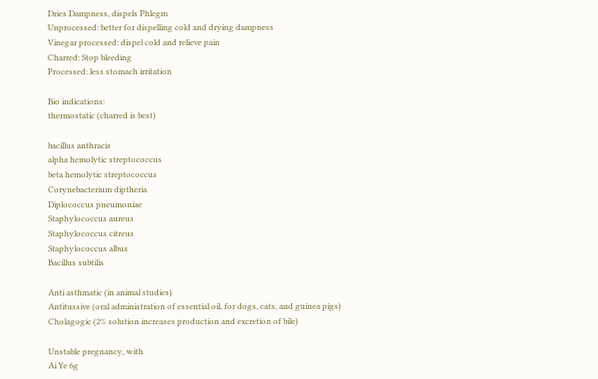Dries Dampness, dispels Phlegm
Unprocessed: better for dispelling cold and drying dampness
Vinegar processed: dispel cold and relieve pain
Charred: Stop bleeding
Processed: less stomach irritation

Bio indications:
thermostatic (charred is best)

bacillus anthracis
alpha hemolytic streptococcus
beta hemolytic streptococcus
Corynebacterium diptheria
Diplococcus pneumoniae
Staphylococcus aureus
Staphylococcus citreus
Staphylococcus albus
Bacillus subtilis

Anti asthmatic (in animal studies)
Antitussive (oral administration of essential oil, for dogs, cats, and guinea pigs)
Cholagogic (2% solution increases production and excretion of bile)

Unstable pregnancy, with
Ai Ye 6g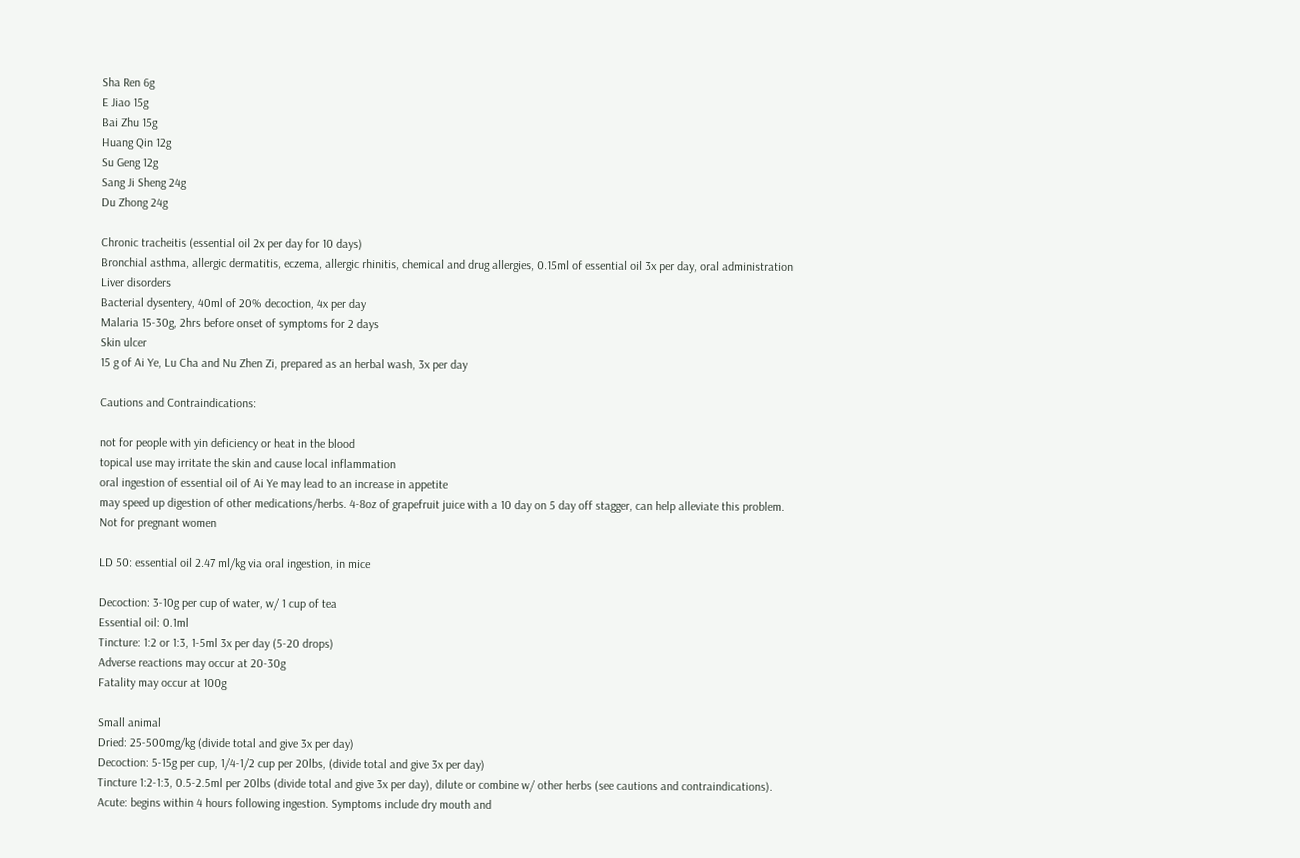Sha Ren 6g
E Jiao 15g
Bai Zhu 15g
Huang Qin 12g
Su Geng 12g
Sang Ji Sheng 24g
Du Zhong 24g

Chronic tracheitis (essential oil 2x per day for 10 days)
Bronchial asthma, allergic dermatitis, eczema, allergic rhinitis, chemical and drug allergies, 0.15ml of essential oil 3x per day, oral administration
Liver disorders
Bacterial dysentery, 40ml of 20% decoction, 4x per day
Malaria 15-30g, 2hrs before onset of symptoms for 2 days
Skin ulcer
15 g of Ai Ye, Lu Cha and Nu Zhen Zi, prepared as an herbal wash, 3x per day

Cautions and Contraindications:

not for people with yin deficiency or heat in the blood
topical use may irritate the skin and cause local inflammation
oral ingestion of essential oil of Ai Ye may lead to an increase in appetite
may speed up digestion of other medications/herbs. 4-8oz of grapefruit juice with a 10 day on 5 day off stagger, can help alleviate this problem.
Not for pregnant women

LD 50: essential oil 2.47 ml/kg via oral ingestion, in mice

Decoction: 3-10g per cup of water, w/ 1 cup of tea
Essential oil: 0.1ml
Tincture: 1:2 or 1:3, 1-5ml 3x per day (5-20 drops)
Adverse reactions may occur at 20-30g
Fatality may occur at 100g

Small animal
Dried: 25-500mg/kg (divide total and give 3x per day)
Decoction: 5-15g per cup, 1/4-1/2 cup per 20lbs, (divide total and give 3x per day)
Tincture 1:2-1:3, 0.5-2.5ml per 20lbs (divide total and give 3x per day), dilute or combine w/ other herbs (see cautions and contraindications).
Acute: begins within 4 hours following ingestion. Symptoms include dry mouth and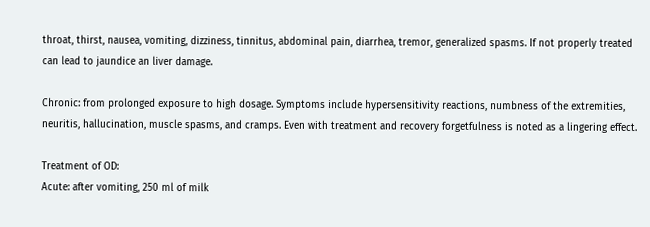throat, thirst, nausea, vomiting, dizziness, tinnitus, abdominal pain, diarrhea, tremor, generalized spasms. If not properly treated can lead to jaundice an liver damage.

Chronic: from prolonged exposure to high dosage. Symptoms include hypersensitivity reactions, numbness of the extremities, neuritis, hallucination, muscle spasms, and cramps. Even with treatment and recovery forgetfulness is noted as a lingering effect.

Treatment of OD:
Acute: after vomiting, 250 ml of milk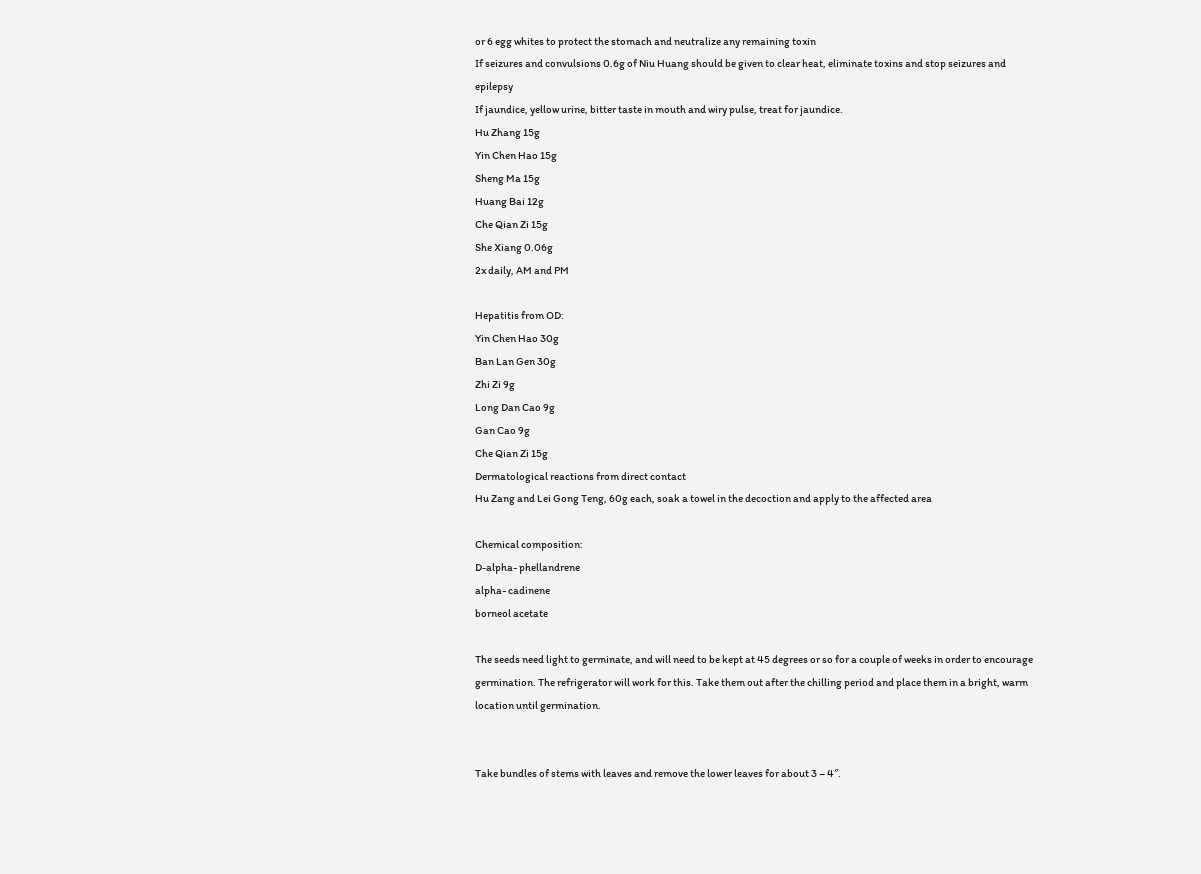or 6 egg whites to protect the stomach and neutralize any remaining toxin
If seizures and convulsions 0.6g of Niu Huang should be given to clear heat, eliminate toxins and stop seizures and epilepsy
If jaundice, yellow urine, bitter taste in mouth and wiry pulse, treat for jaundice.
Hu Zhang 15g
Yin Chen Hao 15g
Sheng Ma 15g
Huang Bai 12g
Che Qian Zi 15g
She Xiang 0.06g
2x daily, AM and PM

Hepatitis from OD:
Yin Chen Hao 30g
Ban Lan Gen 30g
Zhi Zi 9g
Long Dan Cao 9g
Gan Cao 9g
Che Qian Zi 15g
Dermatological reactions from direct contact
Hu Zang and Lei Gong Teng, 60g each, soak a towel in the decoction and apply to the affected area

Chemical composition:
D-alpha- phellandrene
alpha- cadinene
borneol acetate

The seeds need light to germinate, and will need to be kept at 45 degrees or so for a couple of weeks in order to encourage germination. The refrigerator will work for this. Take them out after the chilling period and place them in a bright, warm location until germination.


Take bundles of stems with leaves and remove the lower leaves for about 3 – 4″.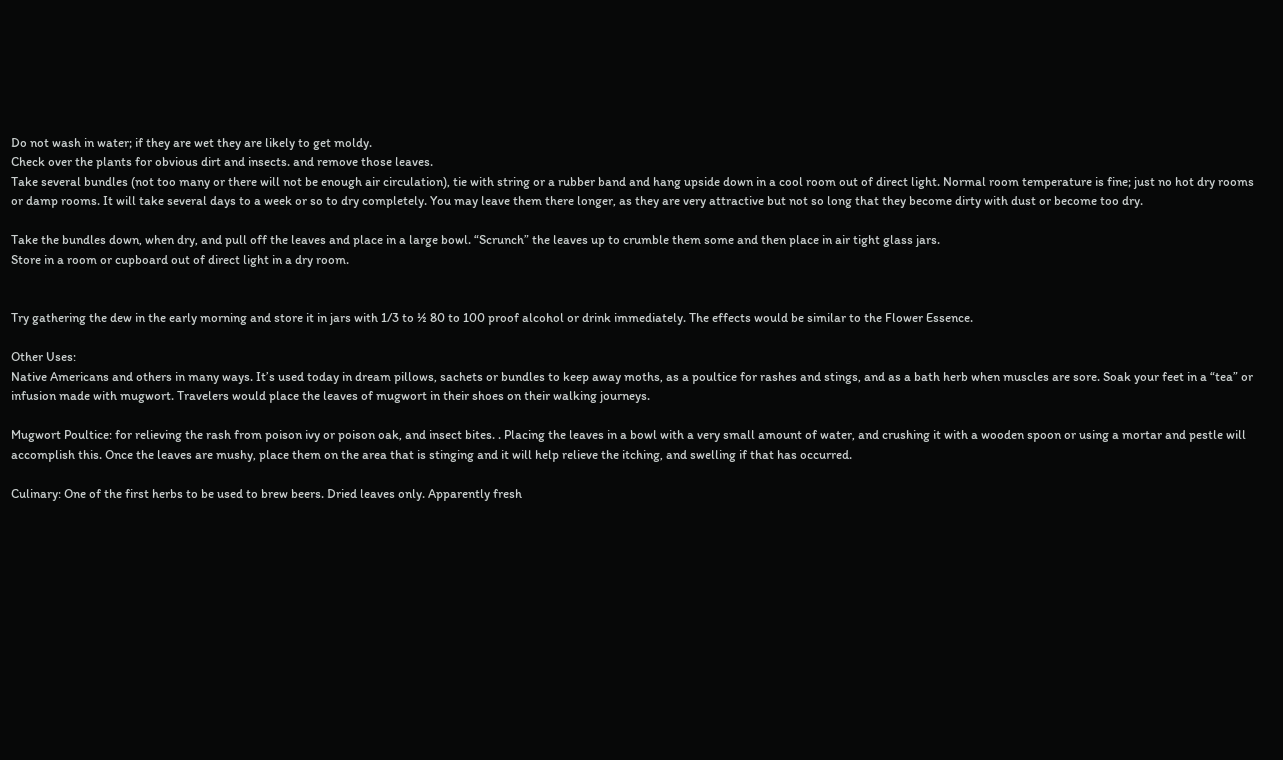Do not wash in water; if they are wet they are likely to get moldy.
Check over the plants for obvious dirt and insects. and remove those leaves.
Take several bundles (not too many or there will not be enough air circulation), tie with string or a rubber band and hang upside down in a cool room out of direct light. Normal room temperature is fine; just no hot dry rooms or damp rooms. It will take several days to a week or so to dry completely. You may leave them there longer, as they are very attractive but not so long that they become dirty with dust or become too dry.

Take the bundles down, when dry, and pull off the leaves and place in a large bowl. “Scrunch” the leaves up to crumble them some and then place in air tight glass jars.
Store in a room or cupboard out of direct light in a dry room.


Try gathering the dew in the early morning and store it in jars with 1/3 to ½ 80 to 100 proof alcohol or drink immediately. The effects would be similar to the Flower Essence.

Other Uses:
Native Americans and others in many ways. It’s used today in dream pillows, sachets or bundles to keep away moths, as a poultice for rashes and stings, and as a bath herb when muscles are sore. Soak your feet in a “tea” or infusion made with mugwort. Travelers would place the leaves of mugwort in their shoes on their walking journeys.

Mugwort Poultice: for relieving the rash from poison ivy or poison oak, and insect bites. . Placing the leaves in a bowl with a very small amount of water, and crushing it with a wooden spoon or using a mortar and pestle will accomplish this. Once the leaves are mushy, place them on the area that is stinging and it will help relieve the itching, and swelling if that has occurred.

Culinary: One of the first herbs to be used to brew beers. Dried leaves only. Apparently fresh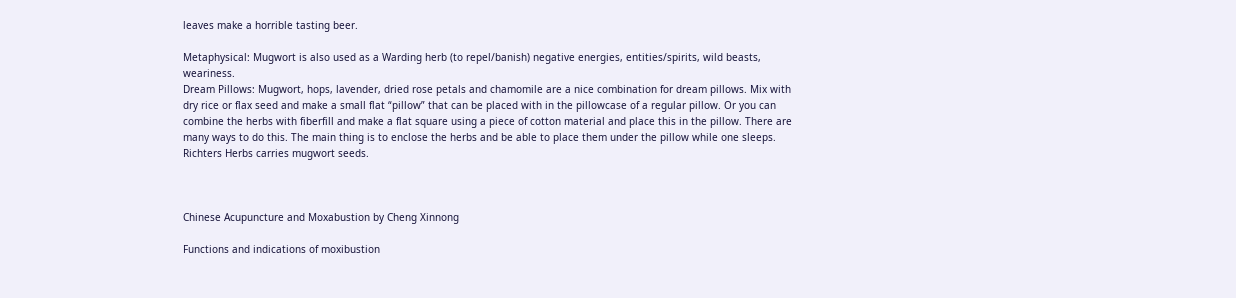leaves make a horrible tasting beer.

Metaphysical: Mugwort is also used as a Warding herb (to repel/banish) negative energies, entities/spirits, wild beasts, weariness.
Dream Pillows: Mugwort, hops, lavender, dried rose petals and chamomile are a nice combination for dream pillows. Mix with dry rice or flax seed and make a small flat “pillow” that can be placed with in the pillowcase of a regular pillow. Or you can combine the herbs with fiberfill and make a flat square using a piece of cotton material and place this in the pillow. There are many ways to do this. The main thing is to enclose the herbs and be able to place them under the pillow while one sleeps. Richters Herbs carries mugwort seeds.



Chinese Acupuncture and Moxabustion by Cheng Xinnong

Functions and indications of moxibustion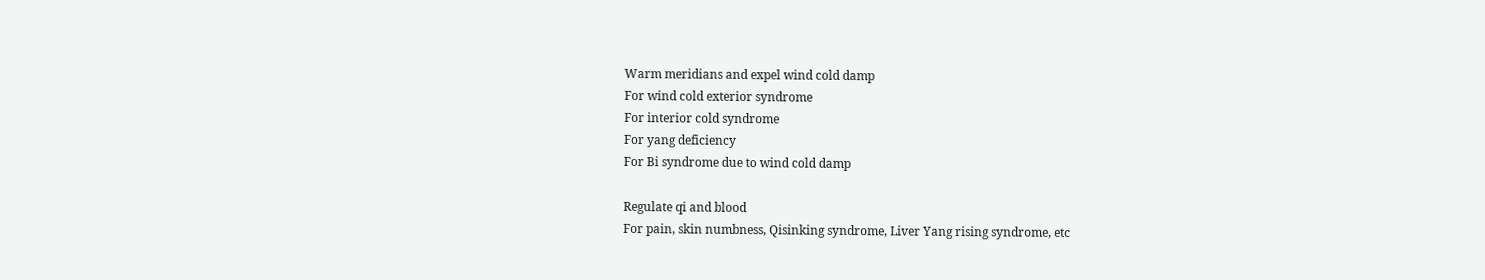Warm meridians and expel wind cold damp
For wind cold exterior syndrome
For interior cold syndrome
For yang deficiency
For Bi syndrome due to wind cold damp

Regulate qi and blood
For pain, skin numbness, Qisinking syndrome, Liver Yang rising syndrome, etc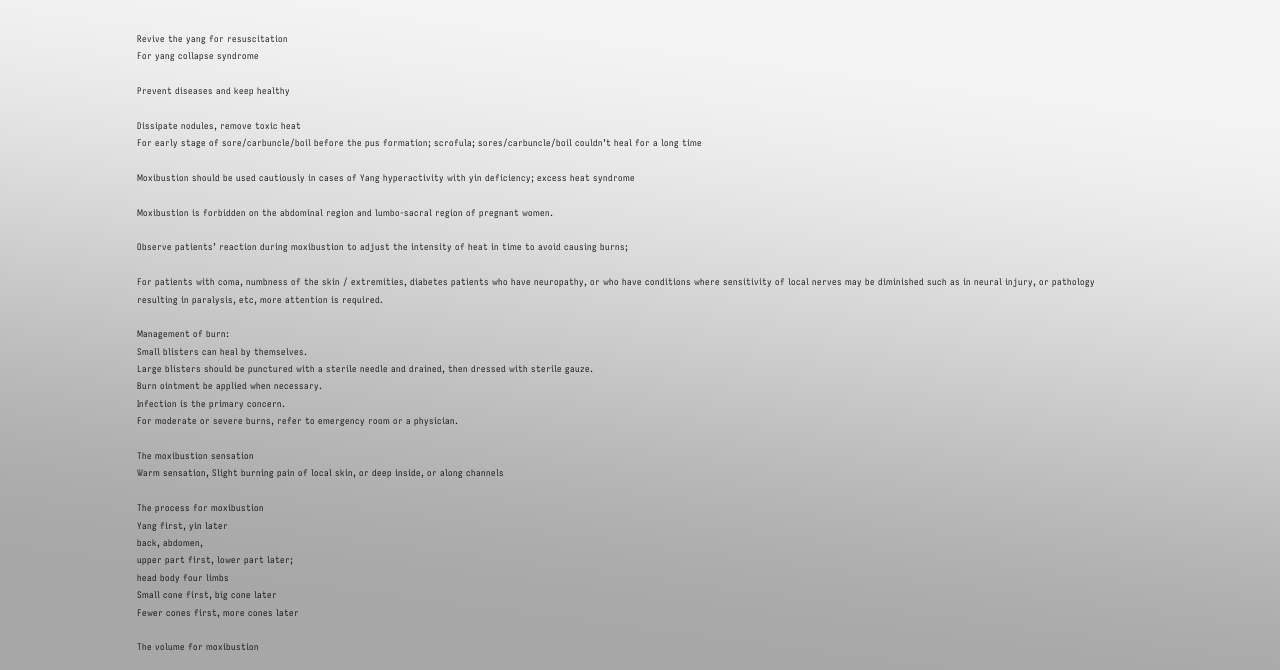Revive the yang for resuscitation
For yang collapse syndrome

Prevent diseases and keep healthy

Dissipate nodules, remove toxic heat
For early stage of sore/carbuncle/boil before the pus formation; scrofula; sores/carbuncle/boil couldn’t heal for a long time

Moxibustion should be used cautiously in cases of Yang hyperactivity with yin deficiency; excess heat syndrome

Moxibustion is forbidden on the abdominal region and lumbo-sacral region of pregnant women.

Observe patients’ reaction during moxibustion to adjust the intensity of heat in time to avoid causing burns;

For patients with coma, numbness of the skin / extremities, diabetes patients who have neuropathy, or who have conditions where sensitivity of local nerves may be diminished such as in neural injury, or pathology resulting in paralysis, etc, more attention is required.

Management of burn:
Small blisters can heal by themselves.
Large blisters should be punctured with a sterile needle and drained, then dressed with sterile gauze.
Burn ointment be applied when necessary.
Infection is the primary concern.
For moderate or severe burns, refer to emergency room or a physician.

The moxibustion sensation
Warm sensation, Slight burning pain of local skin, or deep inside, or along channels

The process for moxibustion
Yang first, yin later
back, abdomen,
upper part first, lower part later;
head body four limbs
Small cone first, big cone later
Fewer cones first, more cones later

The volume for moxibustion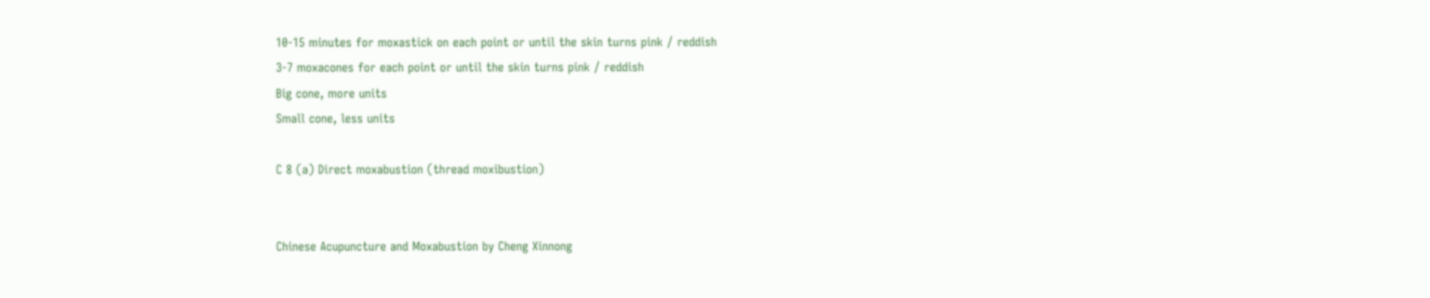10-15 minutes for moxastick on each point or until the skin turns pink / reddish
3-7 moxacones for each point or until the skin turns pink / reddish
Big cone, more units
Small cone, less units

C 8 (a) Direct moxabustion (thread moxibustion)


Chinese Acupuncture and Moxabustion by Cheng Xinnong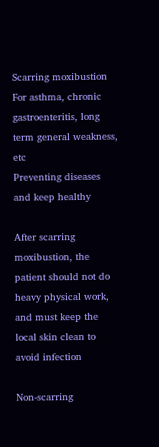Scarring moxibustion
For asthma, chronic gastroenteritis, long term general weakness, etc
Preventing diseases and keep healthy

After scarring moxibustion, the patient should not do heavy physical work, and must keep the local skin clean to avoid infection

Non-scarring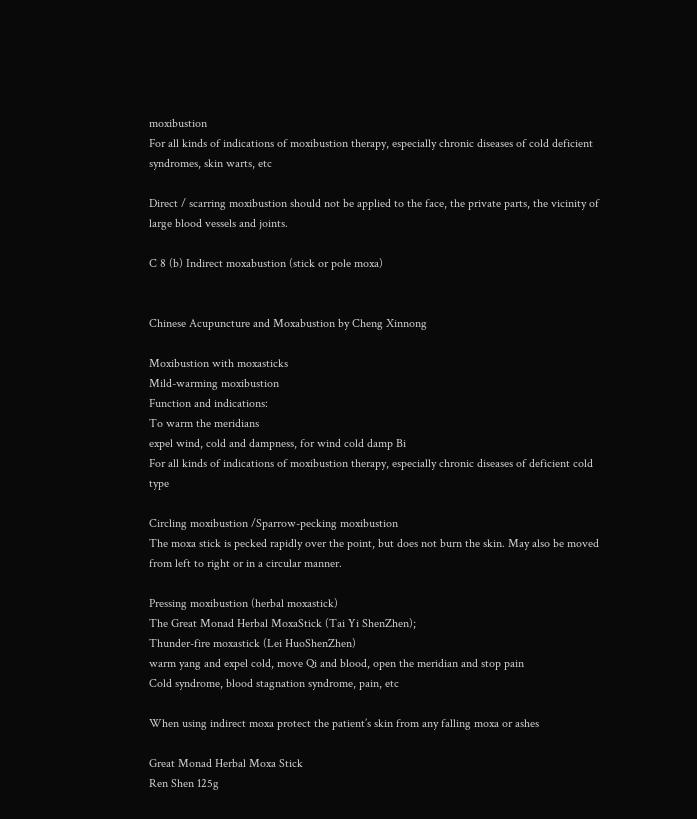moxibustion
For all kinds of indications of moxibustion therapy, especially chronic diseases of cold deficient syndromes, skin warts, etc

Direct / scarring moxibustion should not be applied to the face, the private parts, the vicinity of large blood vessels and joints.

C 8 (b) Indirect moxabustion (stick or pole moxa)


Chinese Acupuncture and Moxabustion by Cheng Xinnong

Moxibustion with moxasticks
Mild-warming moxibustion
Function and indications:
To warm the meridians
expel wind, cold and dampness, for wind cold damp Bi
For all kinds of indications of moxibustion therapy, especially chronic diseases of deficient cold type

Circling moxibustion /Sparrow-pecking moxibustion
The moxa stick is pecked rapidly over the point, but does not burn the skin. May also be moved from left to right or in a circular manner.

Pressing moxibustion (herbal moxastick)
The Great Monad Herbal MoxaStick (Tai Yi ShenZhen);
Thunder-fire moxastick (Lei HuoShenZhen)
warm yang and expel cold, move Qi and blood, open the meridian and stop pain
Cold syndrome, blood stagnation syndrome, pain, etc

When using indirect moxa protect the patient’s skin from any falling moxa or ashes

Great Monad Herbal Moxa Stick
Ren Shen 125g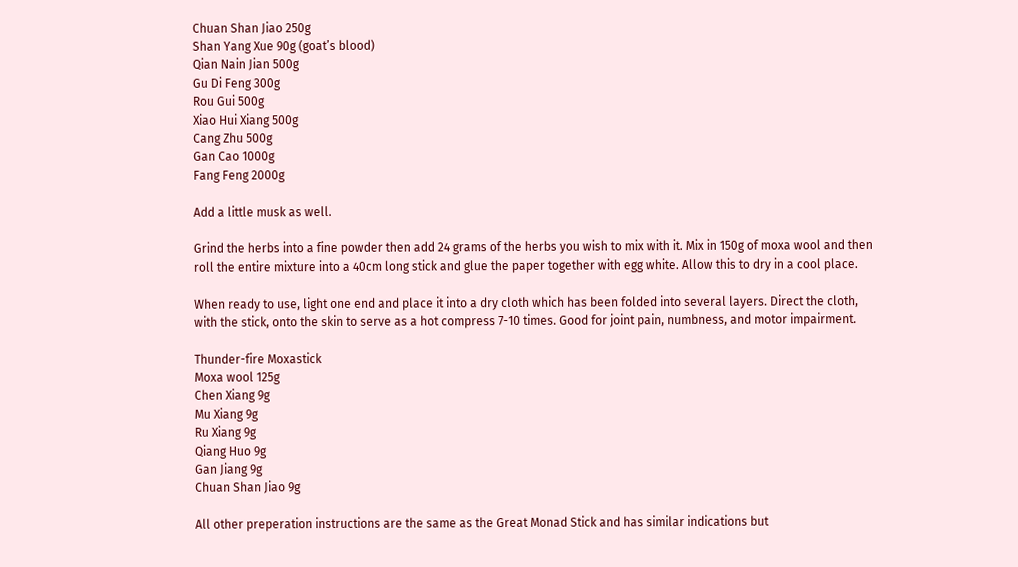Chuan Shan Jiao 250g
Shan Yang Xue 90g (goat’s blood)
Qian Nain Jian 500g
Gu Di Feng 300g
Rou Gui 500g
Xiao Hui Xiang 500g
Cang Zhu 500g
Gan Cao 1000g
Fang Feng 2000g

Add a little musk as well.

Grind the herbs into a fine powder then add 24 grams of the herbs you wish to mix with it. Mix in 150g of moxa wool and then roll the entire mixture into a 40cm long stick and glue the paper together with egg white. Allow this to dry in a cool place.

When ready to use, light one end and place it into a dry cloth which has been folded into several layers. Direct the cloth, with the stick, onto the skin to serve as a hot compress 7-10 times. Good for joint pain, numbness, and motor impairment.

Thunder-fire Moxastick
Moxa wool 125g
Chen Xiang 9g
Mu Xiang 9g
Ru Xiang 9g
Qiang Huo 9g
Gan Jiang 9g
Chuan Shan Jiao 9g

All other preperation instructions are the same as the Great Monad Stick and has similar indications but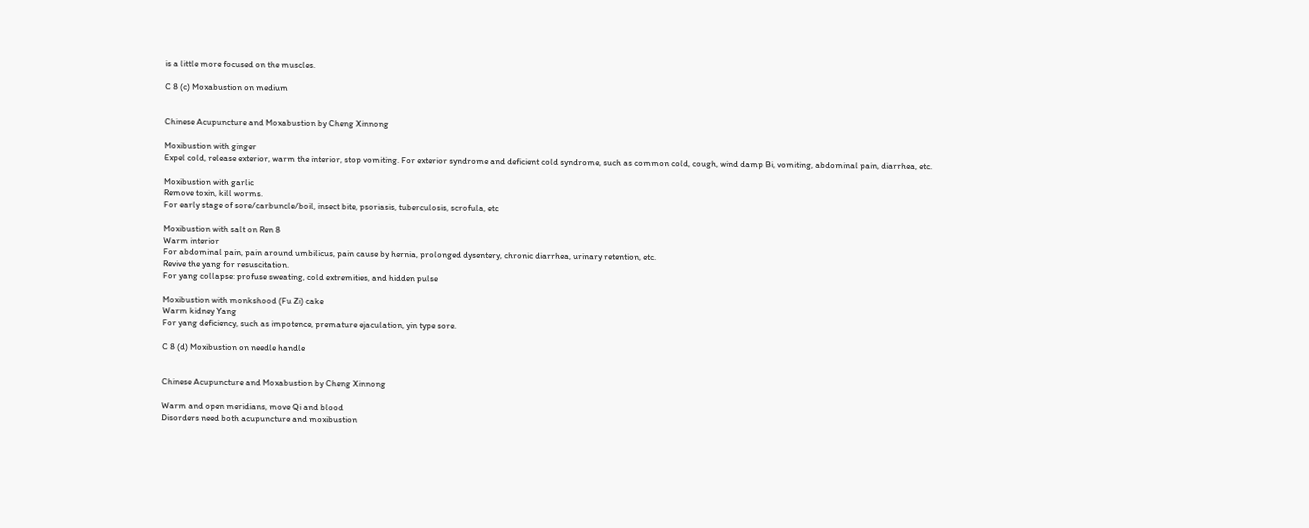is a little more focused on the muscles.

C 8 (c) Moxabustion on medium


Chinese Acupuncture and Moxabustion by Cheng Xinnong

Moxibustion with ginger
Expel cold, release exterior, warm the interior, stop vomiting. For exterior syndrome and deficient cold syndrome, such as common cold, cough, wind damp Bi, vomiting, abdominal pain, diarrhea, etc.

Moxibustion with garlic
Remove toxin, kill worms.
For early stage of sore/carbuncle/boil, insect bite, psoriasis, tuberculosis, scrofula, etc

Moxibustion with salt on Ren 8
Warm interior
For abdominal pain, pain around umbilicus, pain cause by hernia, prolonged dysentery, chronic diarrhea, urinary retention, etc.
Revive the yang for resuscitation.
For yang collapse: profuse sweating, cold extremities, and hidden pulse

Moxibustion with monkshood (Fu Zi) cake
Warm kidney Yang
For yang deficiency, such as impotence, premature ejaculation, yin type sore.

C 8 (d) Moxibustion on needle handle


Chinese Acupuncture and Moxabustion by Cheng Xinnong

Warm and open meridians, move Qi and blood
Disorders need both acupuncture and moxibustion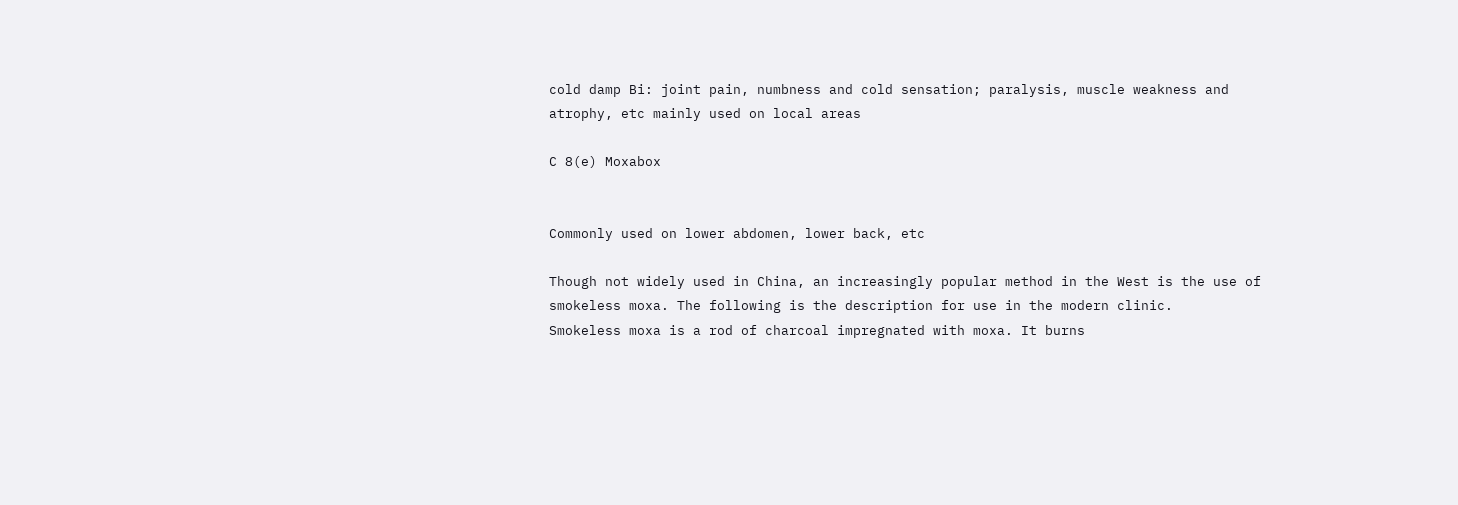cold damp Bi: joint pain, numbness and cold sensation; paralysis, muscle weakness and atrophy, etc mainly used on local areas

C 8(e) Moxabox


Commonly used on lower abdomen, lower back, etc

Though not widely used in China, an increasingly popular method in the West is the use of smokeless moxa. The following is the description for use in the modern clinic.
Smokeless moxa is a rod of charcoal impregnated with moxa. It burns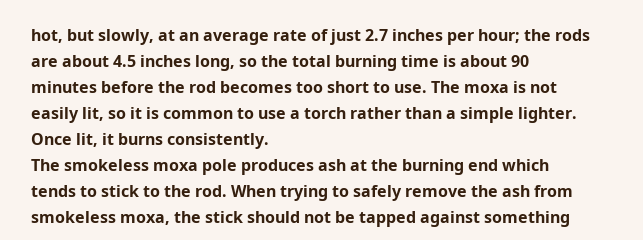hot, but slowly, at an average rate of just 2.7 inches per hour; the rods are about 4.5 inches long, so the total burning time is about 90 minutes before the rod becomes too short to use. The moxa is not easily lit, so it is common to use a torch rather than a simple lighter. Once lit, it burns consistently.
The smokeless moxa pole produces ash at the burning end which tends to stick to the rod. When trying to safely remove the ash from smokeless moxa, the stick should not be tapped against something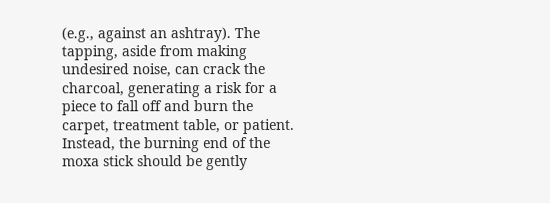(e.g., against an ashtray). The tapping, aside from making undesired noise, can crack the charcoal, generating a risk for a piece to fall off and burn the carpet, treatment table, or patient. Instead, the burning end of the moxa stick should be gently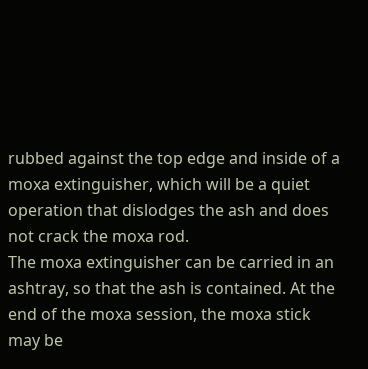rubbed against the top edge and inside of a moxa extinguisher, which will be a quiet operation that dislodges the ash and does not crack the moxa rod.
The moxa extinguisher can be carried in an ashtray, so that the ash is contained. At the end of the moxa session, the moxa stick may be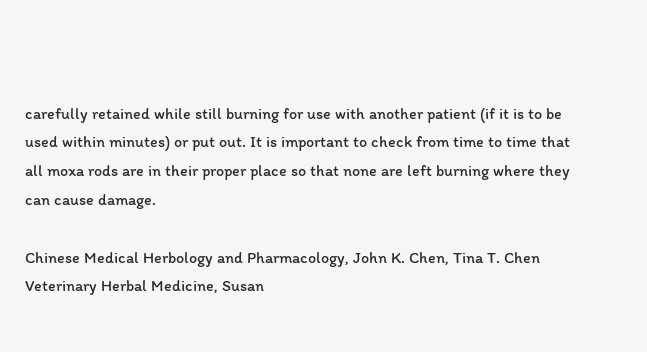carefully retained while still burning for use with another patient (if it is to be used within minutes) or put out. It is important to check from time to time that all moxa rods are in their proper place so that none are left burning where they can cause damage.

Chinese Medical Herbology and Pharmacology, John K. Chen, Tina T. Chen
Veterinary Herbal Medicine, Susan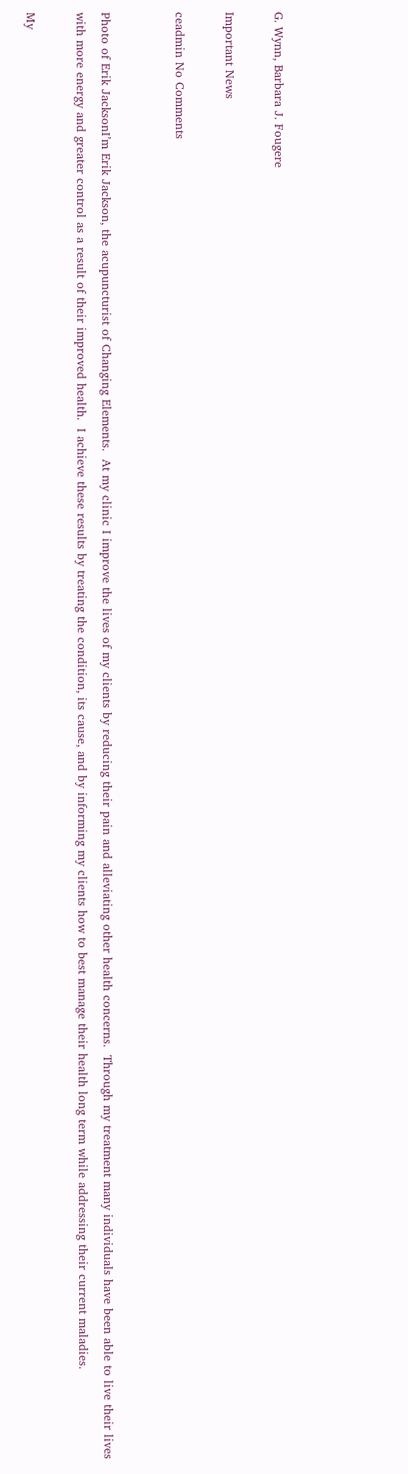G. Wynn, Barbara J. Fougere

Important News

ceadmin No Comments


Photo of Erik JacksonI’m Erik Jackson, the acupuncturist of Changing Elements.  At my clinic I improve the lives of my clients by reducing their pain and alleviating other health concerns.  Through my treatment many individuals have been able to live their lives with more energy and greater control as a result of their improved health.  I achieve these results by treating the condition, its cause, and by informing my clients how to best manage their health long term while addressing their current maladies.

My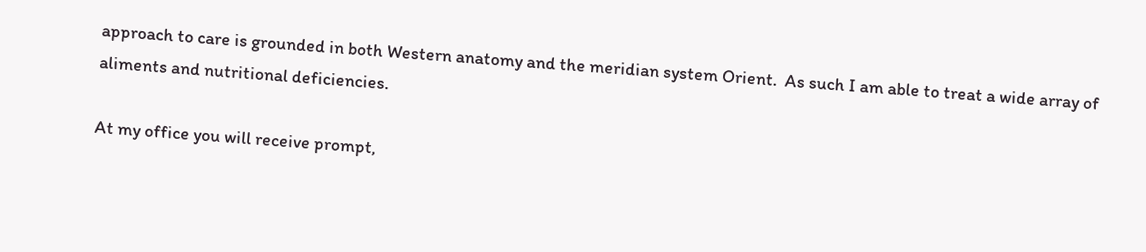approach to care is grounded in both Western anatomy and the meridian system Orient.  As such I am able to treat a wide array of aliments and nutritional deficiencies.

At my office you will receive prompt,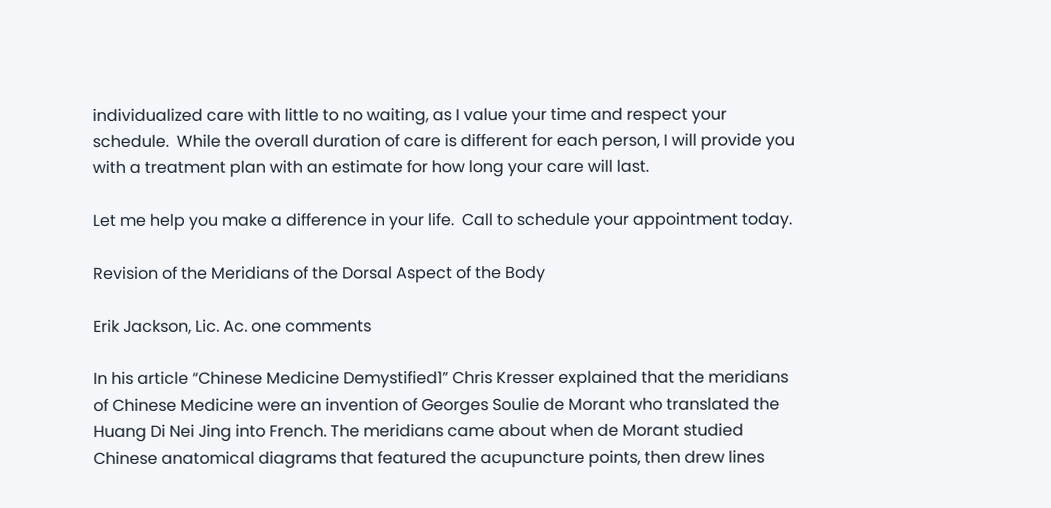individualized care with little to no waiting, as I value your time and respect your schedule.  While the overall duration of care is different for each person, I will provide you with a treatment plan with an estimate for how long your care will last.

Let me help you make a difference in your life.  Call to schedule your appointment today.

Revision of the Meridians of the Dorsal Aspect of the Body

Erik Jackson, Lic. Ac. one comments

In his article “Chinese Medicine Demystified1” Chris Kresser explained that the meridians of Chinese Medicine were an invention of Georges Soulie de Morant who translated the Huang Di Nei Jing into French. The meridians came about when de Morant studied Chinese anatomical diagrams that featured the acupuncture points, then drew lines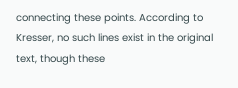connecting these points. According to Kresser, no such lines exist in the original text, though these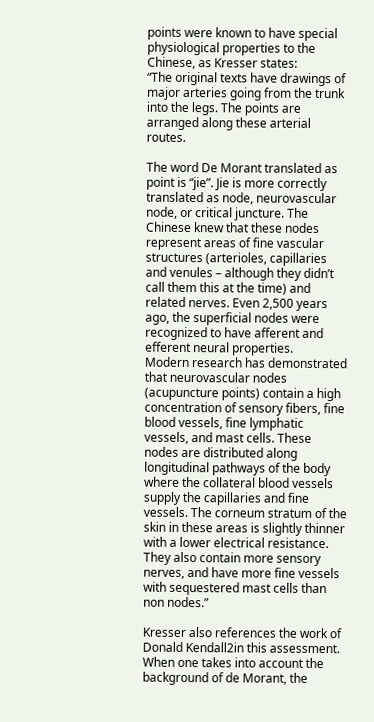points were known to have special physiological properties to the Chinese, as Kresser states:
“The original texts have drawings of major arteries going from the trunk into the legs. The points are arranged along these arterial routes.

The word De Morant translated as point is “jie”. Jie is more correctly translated as node, neurovascular node, or critical juncture. The Chinese knew that these nodes represent areas of fine vascular structures (arterioles, capillaries and venules – although they didn’t call them this at the time) and related nerves. Even 2,500 years ago, the superficial nodes were recognized to have afferent and efferent neural properties.
Modern research has demonstrated that neurovascular nodes (acupuncture points) contain a high concentration of sensory fibers, fine blood vessels, fine lymphatic vessels, and mast cells. These nodes are distributed along longitudinal pathways of the body where the collateral blood vessels supply the capillaries and fine vessels. The corneum stratum of the skin in these areas is slightly thinner with a lower electrical resistance. They also contain more sensory nerves, and have more fine vessels with sequestered mast cells than non nodes.”

Kresser also references the work of Donald Kendall2in this assessment.
When one takes into account the background of de Morant, the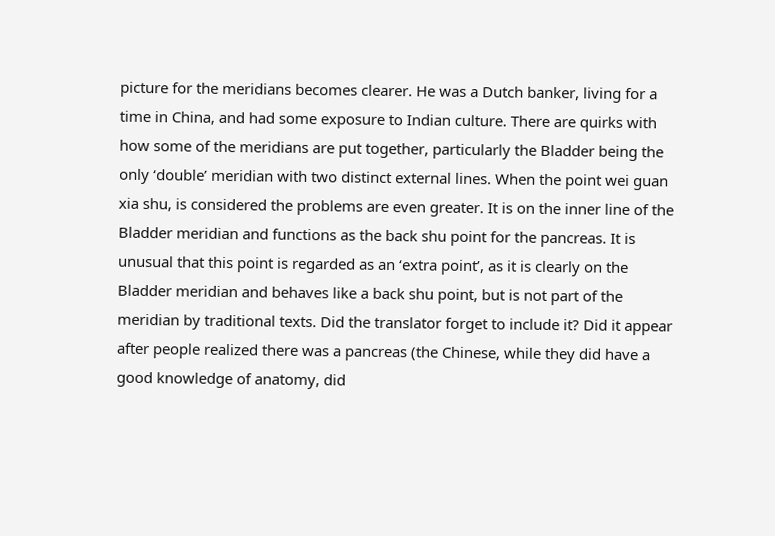picture for the meridians becomes clearer. He was a Dutch banker, living for a time in China, and had some exposure to Indian culture. There are quirks with how some of the meridians are put together, particularly the Bladder being the only ‘double’ meridian with two distinct external lines. When the point wei guan xia shu, is considered the problems are even greater. It is on the inner line of the Bladder meridian and functions as the back shu point for the pancreas. It is unusual that this point is regarded as an ‘extra point’, as it is clearly on the Bladder meridian and behaves like a back shu point, but is not part of the meridian by traditional texts. Did the translator forget to include it? Did it appear after people realized there was a pancreas (the Chinese, while they did have a good knowledge of anatomy, did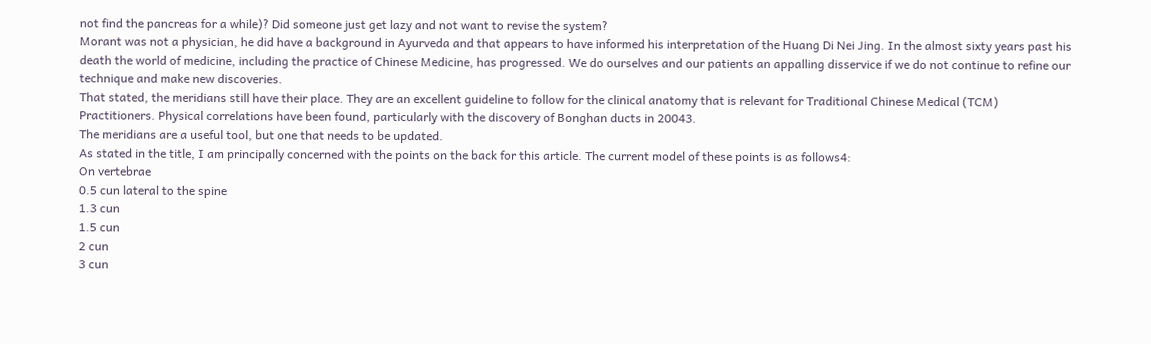not find the pancreas for a while)? Did someone just get lazy and not want to revise the system?
Morant was not a physician, he did have a background in Ayurveda and that appears to have informed his interpretation of the Huang Di Nei Jing. In the almost sixty years past his death the world of medicine, including the practice of Chinese Medicine, has progressed. We do ourselves and our patients an appalling disservice if we do not continue to refine our technique and make new discoveries.
That stated, the meridians still have their place. They are an excellent guideline to follow for the clinical anatomy that is relevant for Traditional Chinese Medical (TCM) Practitioners. Physical correlations have been found, particularly with the discovery of Bonghan ducts in 20043.
The meridians are a useful tool, but one that needs to be updated.
As stated in the title, I am principally concerned with the points on the back for this article. The current model of these points is as follows4:
On vertebrae
0.5 cun lateral to the spine
1.3 cun
1.5 cun
2 cun
3 cun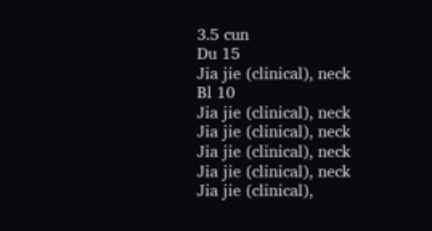3.5 cun
Du 15
Jia jie (clinical), neck
Bl 10
Jia jie (clinical), neck
Jia jie (clinical), neck
Jia jie (clinical), neck
Jia jie (clinical), neck
Jia jie (clinical),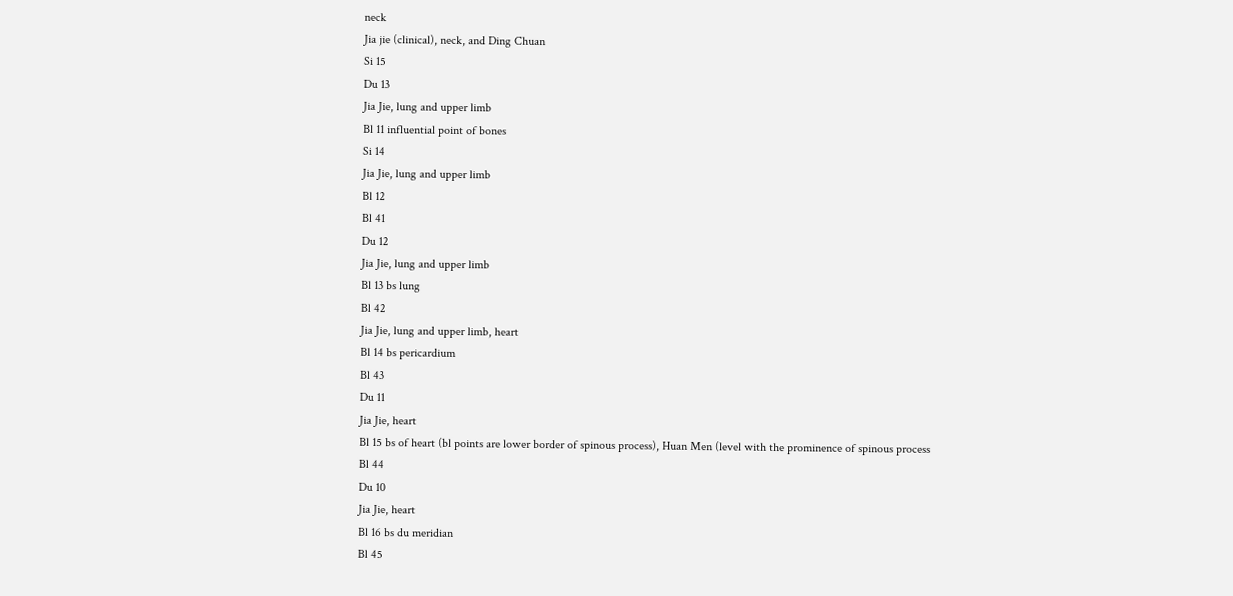neck
Jia jie (clinical), neck, and Ding Chuan
Si 15
Du 13
Jia Jie, lung and upper limb
Bl 11 influential point of bones
Si 14
Jia Jie, lung and upper limb
Bl 12
Bl 41
Du 12
Jia Jie, lung and upper limb
Bl 13 bs lung
Bl 42
Jia Jie, lung and upper limb, heart
Bl 14 bs pericardium
Bl 43
Du 11
Jia Jie, heart
Bl 15 bs of heart (bl points are lower border of spinous process), Huan Men (level with the prominence of spinous process
Bl 44
Du 10
Jia Jie, heart
Bl 16 bs du meridian
Bl 45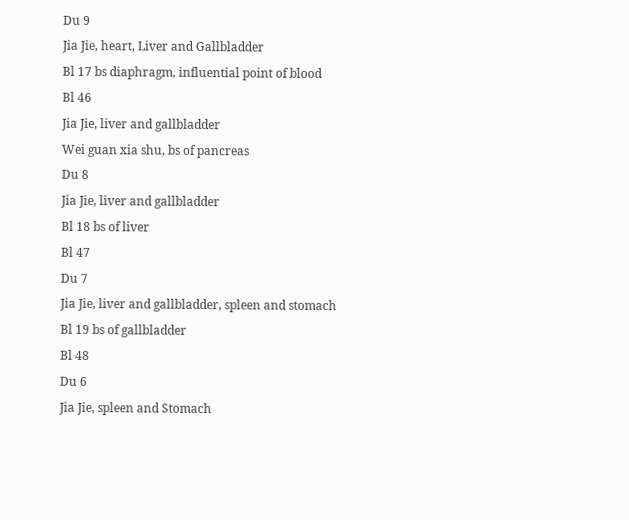Du 9
Jia Jie, heart, Liver and Gallbladder
Bl 17 bs diaphragm, influential point of blood
Bl 46
Jia Jie, liver and gallbladder
Wei guan xia shu, bs of pancreas
Du 8
Jia Jie, liver and gallbladder
Bl 18 bs of liver
Bl 47
Du 7
Jia Jie, liver and gallbladder, spleen and stomach
Bl 19 bs of gallbladder
Bl 48
Du 6
Jia Jie, spleen and Stomach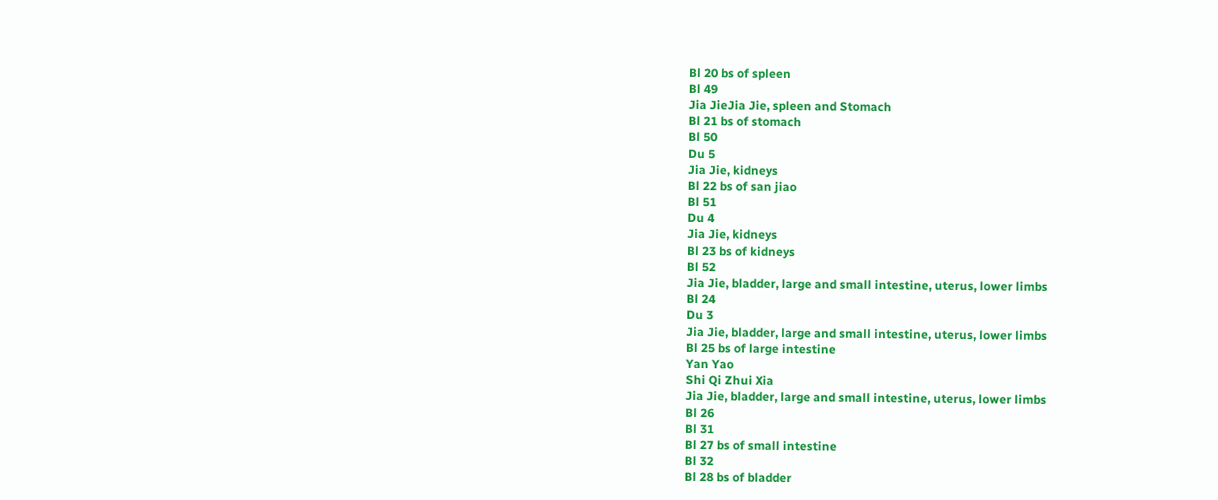Bl 20 bs of spleen
Bl 49
Jia JieJia Jie, spleen and Stomach
Bl 21 bs of stomach
Bl 50
Du 5
Jia Jie, kidneys
Bl 22 bs of san jiao
Bl 51
Du 4
Jia Jie, kidneys
Bl 23 bs of kidneys
Bl 52
Jia Jie, bladder, large and small intestine, uterus, lower limbs
Bl 24
Du 3
Jia Jie, bladder, large and small intestine, uterus, lower limbs
Bl 25 bs of large intestine
Yan Yao
Shi Qi Zhui Xia
Jia Jie, bladder, large and small intestine, uterus, lower limbs
Bl 26
Bl 31
Bl 27 bs of small intestine
Bl 32
Bl 28 bs of bladder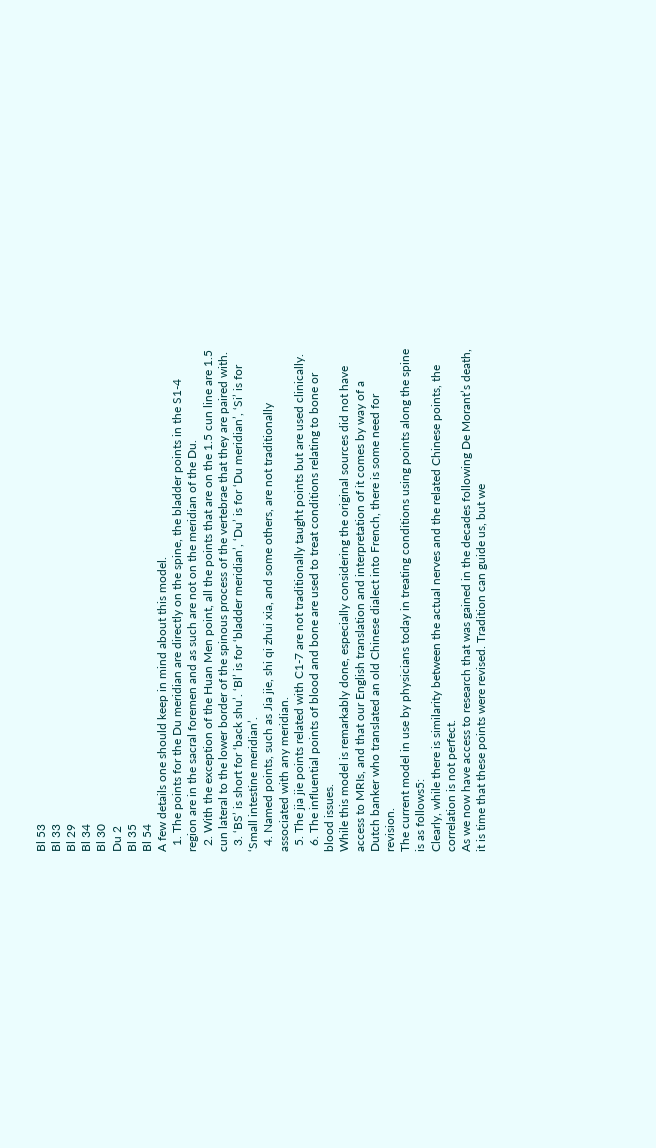Bl 53
Bl 33
Bl 29
Bl 34
Bl 30
Du 2
Bl 35
Bl 54
A few details one should keep in mind about this model.
  1. The points for the Du meridian are directly on the spine, the bladder points in the S1-4 region are in the sacral foremen and as such are not on the meridian of the Du.
  2. With the exception of the Huan Men point, all the points that are on the 1.5 cun line are 1.5 cun lateral to the lower border of the spinous process of the vertebrae that they are paired with.
  3. ‘BS’ is short for ‘back shu’. ‘Bl’ is for ‘bladder meridian’, ‘Du’ is for ‘Du meridian’, ‘Si’ is for ‘Small intestine meridian’.
  4. Named points, such as Jia jie, shi qi zhui xia, and some others, are not traditionally associated with any meridian.
  5. The jia jie points related with C1-7 are not traditionally taught points but are used clinically.
  6. The influential points of blood and bone are used to treat conditions relating to bone or blood issues.
While this model is remarkably done, especially considering the original sources did not have access to MRIs, and that our English translation and interpretation of it comes by way of a Dutch banker who translated an old Chinese dialect into French, there is some need for revision.
The current model in use by physicians today in treating conditions using points along the spine is as follows5:
Clearly, while there is similarity between the actual nerves and the related Chinese points, the correlation is not perfect.
As we now have access to research that was gained in the decades following De Morant’s death, it is time that these points were revised. Tradition can guide us, but we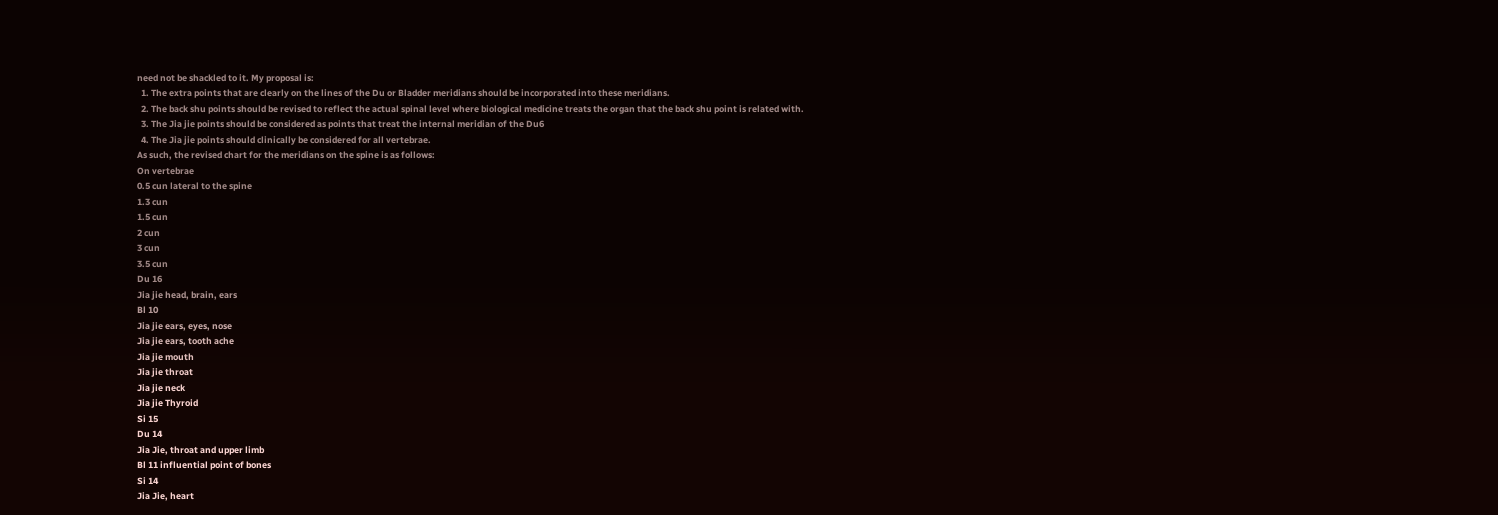need not be shackled to it. My proposal is:
  1. The extra points that are clearly on the lines of the Du or Bladder meridians should be incorporated into these meridians.
  2. The back shu points should be revised to reflect the actual spinal level where biological medicine treats the organ that the back shu point is related with.
  3. The Jia jie points should be considered as points that treat the internal meridian of the Du6
  4. The Jia jie points should clinically be considered for all vertebrae.
As such, the revised chart for the meridians on the spine is as follows:
On vertebrae
0.5 cun lateral to the spine
1.3 cun
1.5 cun
2 cun
3 cun
3.5 cun
Du 16
Jia jie head, brain, ears
Bl 10
Jia jie ears, eyes, nose
Jia jie ears, tooth ache
Jia jie mouth
Jia jie throat
Jia jie neck
Jia jie Thyroid
Si 15
Du 14
Jia Jie, throat and upper limb
Bl 11 influential point of bones
Si 14
Jia Jie, heart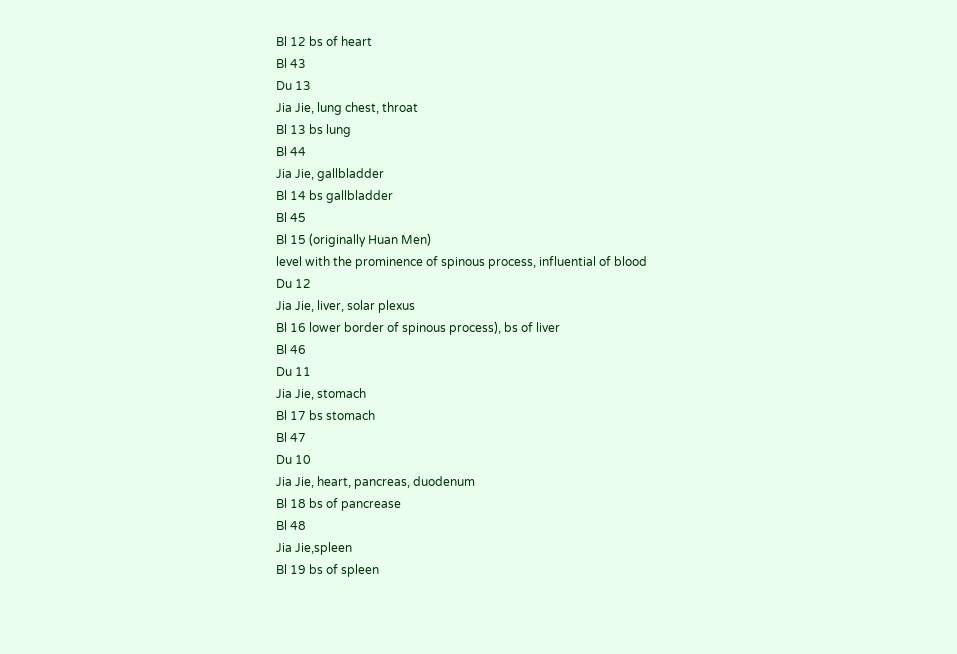Bl 12 bs of heart
Bl 43
Du 13
Jia Jie, lung chest, throat
Bl 13 bs lung
Bl 44
Jia Jie, gallbladder
Bl 14 bs gallbladder
Bl 45
Bl 15 (originally Huan Men)
level with the prominence of spinous process, influential of blood
Du 12
Jia Jie, liver, solar plexus
Bl 16 lower border of spinous process), bs of liver
Bl 46
Du 11
Jia Jie, stomach
Bl 17 bs stomach
Bl 47
Du 10
Jia Jie, heart, pancreas, duodenum
Bl 18 bs of pancrease
Bl 48
Jia Jie,spleen
Bl 19 bs of spleen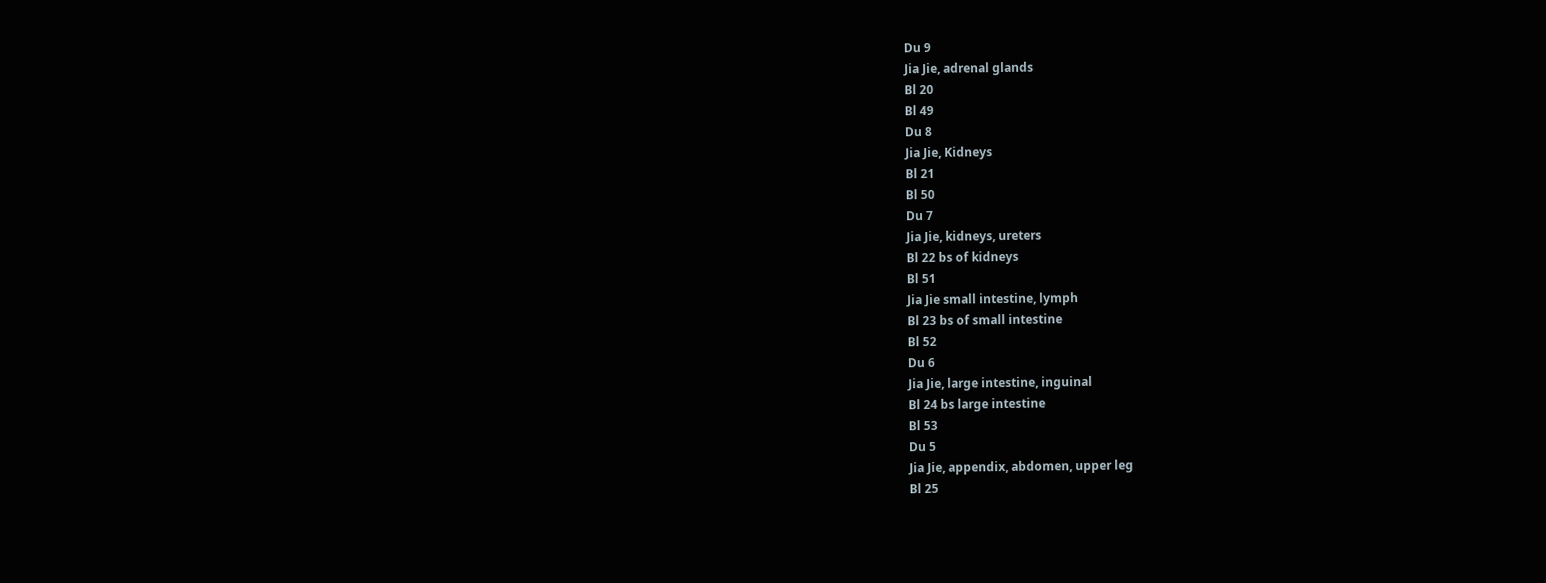Du 9
Jia Jie, adrenal glands
Bl 20
Bl 49
Du 8
Jia Jie, Kidneys
Bl 21
Bl 50
Du 7
Jia Jie, kidneys, ureters
Bl 22 bs of kidneys
Bl 51
Jia Jie small intestine, lymph
Bl 23 bs of small intestine
Bl 52
Du 6
Jia Jie, large intestine, inguinal
Bl 24 bs large intestine
Bl 53
Du 5
Jia Jie, appendix, abdomen, upper leg
Bl 25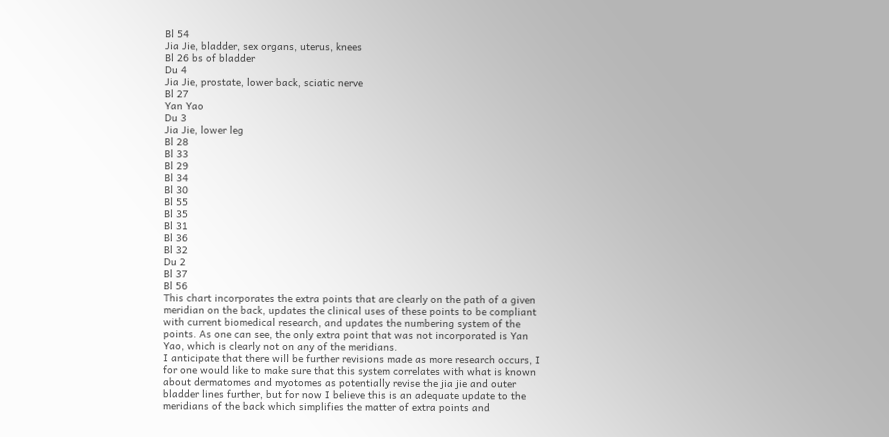Bl 54
Jia Jie, bladder, sex organs, uterus, knees
Bl 26 bs of bladder
Du 4
Jia Jie, prostate, lower back, sciatic nerve
Bl 27
Yan Yao
Du 3
Jia Jie, lower leg
Bl 28
Bl 33
Bl 29
Bl 34
Bl 30
Bl 55
Bl 35
Bl 31
Bl 36
Bl 32
Du 2
Bl 37
Bl 56
This chart incorporates the extra points that are clearly on the path of a given meridian on the back, updates the clinical uses of these points to be compliant with current biomedical research, and updates the numbering system of the points. As one can see, the only extra point that was not incorporated is Yan Yao, which is clearly not on any of the meridians.
I anticipate that there will be further revisions made as more research occurs, I for one would like to make sure that this system correlates with what is known about dermatomes and myotomes as potentially revise the jia jie and outer bladder lines further, but for now I believe this is an adequate update to the meridians of the back which simplifies the matter of extra points and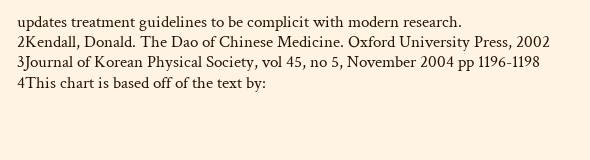updates treatment guidelines to be complicit with modern research.
2Kendall, Donald. The Dao of Chinese Medicine. Oxford University Press, 2002
3Journal of Korean Physical Society, vol 45, no 5, November 2004 pp 1196-1198
4This chart is based off of the text by: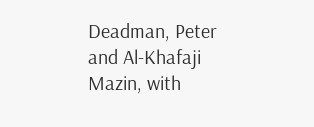Deadman, Peter and Al-Khafaji Mazin, with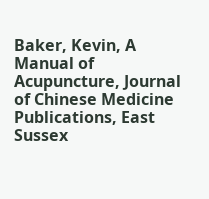Baker, Kevin, A Manual of Acupuncture, Journal of Chinese Medicine Publications, East Sussex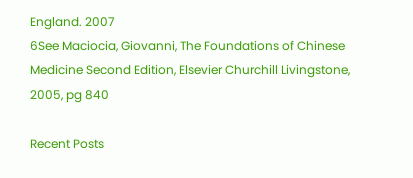England. 2007
6See Maciocia, Giovanni, The Foundations of Chinese Medicine Second Edition, Elsevier Churchill Livingstone, 2005, pg 840

Recent Posts